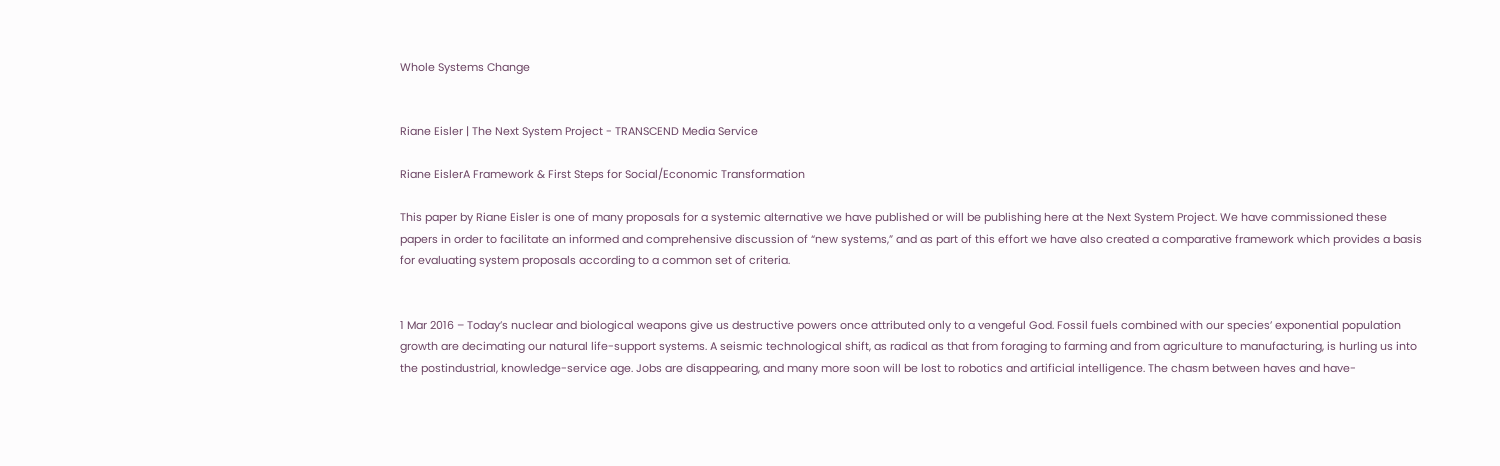Whole Systems Change


Riane Eisler | The Next System Project - TRANSCEND Media Service

Riane EislerA Framework & First Steps for Social/Economic Transformation

This paper by Riane Eisler is one of many proposals for a systemic alternative we have published or will be publishing here at the Next System Project. We have commissioned these papers in order to facilitate an informed and comprehensive discussion of “new systems,” and as part of this effort we have also created a comparative framework which provides a basis for evaluating system proposals according to a common set of criteria.


1 Mar 2016 – Today’s nuclear and biological weapons give us destructive powers once attributed only to a vengeful God. Fossil fuels combined with our species’ exponential population growth are decimating our natural life-support systems. A seismic technological shift, as radical as that from foraging to farming and from agriculture to manufacturing, is hurling us into the postindustrial, knowledge-service age. Jobs are disappearing, and many more soon will be lost to robotics and artificial intelligence. The chasm between haves and have-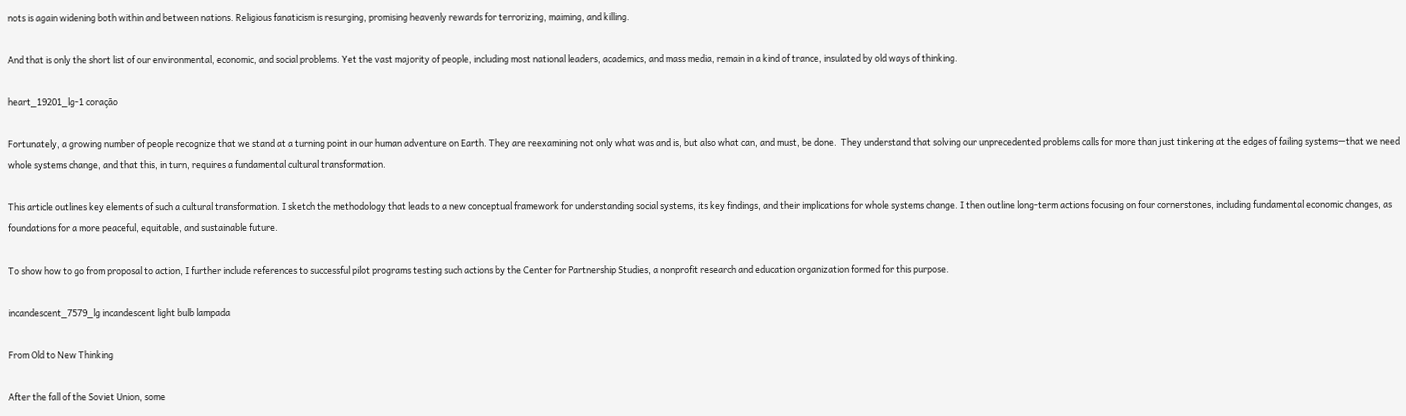nots is again widening both within and between nations. Religious fanaticism is resurging, promising heavenly rewards for terrorizing, maiming, and killing.

And that is only the short list of our environmental, economic, and social problems. Yet the vast majority of people, including most national leaders, academics, and mass media, remain in a kind of trance, insulated by old ways of thinking.

heart_19201_lg-1 coração

Fortunately, a growing number of people recognize that we stand at a turning point in our human adventure on Earth. They are reexamining not only what was and is, but also what can, and must, be done.  They understand that solving our unprecedented problems calls for more than just tinkering at the edges of failing systems—that we need whole systems change, and that this, in turn, requires a fundamental cultural transformation.

This article outlines key elements of such a cultural transformation. I sketch the methodology that leads to a new conceptual framework for understanding social systems, its key findings, and their implications for whole systems change. I then outline long-term actions focusing on four cornerstones, including fundamental economic changes, as foundations for a more peaceful, equitable, and sustainable future.

To show how to go from proposal to action, I further include references to successful pilot programs testing such actions by the Center for Partnership Studies, a nonprofit research and education organization formed for this purpose.

incandescent_7579_lg incandescent light bulb lampada

From Old to New Thinking

After the fall of the Soviet Union, some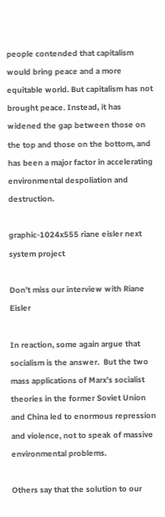people contended that capitalism would bring peace and a more equitable world. But capitalism has not brought peace. Instead, it has widened the gap between those on the top and those on the bottom, and has been a major factor in accelerating environmental despoliation and destruction.

graphic-1024x555 riane eisler next system project

Don’t miss our interview with Riane Eisler

In reaction, some again argue that socialism is the answer.  But the two mass applications of Marx’s socialist theories in the former Soviet Union and China led to enormous repression and violence, not to speak of massive environmental problems.

Others say that the solution to our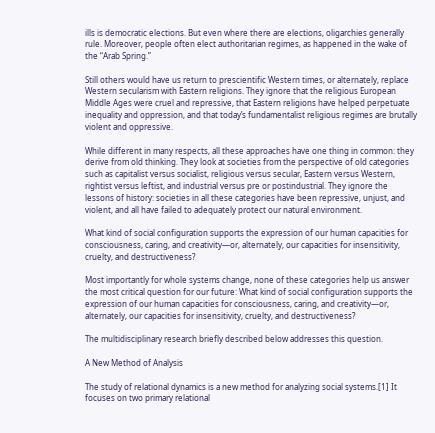ills is democratic elections. But even where there are elections, oligarchies generally rule. Moreover, people often elect authoritarian regimes, as happened in the wake of the “Arab Spring.”

Still others would have us return to prescientific Western times, or alternately, replace Western secularism with Eastern religions. They ignore that the religious European Middle Ages were cruel and repressive, that Eastern religions have helped perpetuate inequality and oppression, and that today’s fundamentalist religious regimes are brutally violent and oppressive.

While different in many respects, all these approaches have one thing in common: they derive from old thinking. They look at societies from the perspective of old categories such as capitalist versus socialist, religious versus secular, Eastern versus Western, rightist versus leftist, and industrial versus pre or postindustrial. They ignore the lessons of history: societies in all these categories have been repressive, unjust, and violent, and all have failed to adequately protect our natural environment.

What kind of social configuration supports the expression of our human capacities for consciousness, caring, and creativity—or, alternately, our capacities for insensitivity, cruelty, and destructiveness?

Most importantly for whole systems change, none of these categories help us answer the most critical question for our future: What kind of social configuration supports the expression of our human capacities for consciousness, caring, and creativity—or, alternately, our capacities for insensitivity, cruelty, and destructiveness?

The multidisciplinary research briefly described below addresses this question.

A New Method of Analysis

The study of relational dynamics is a new method for analyzing social systems.[1] It focuses on two primary relational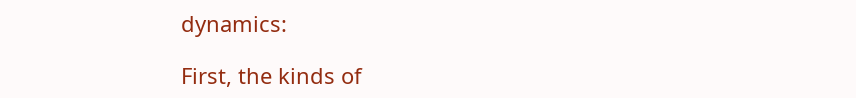dynamics:

First, the kinds of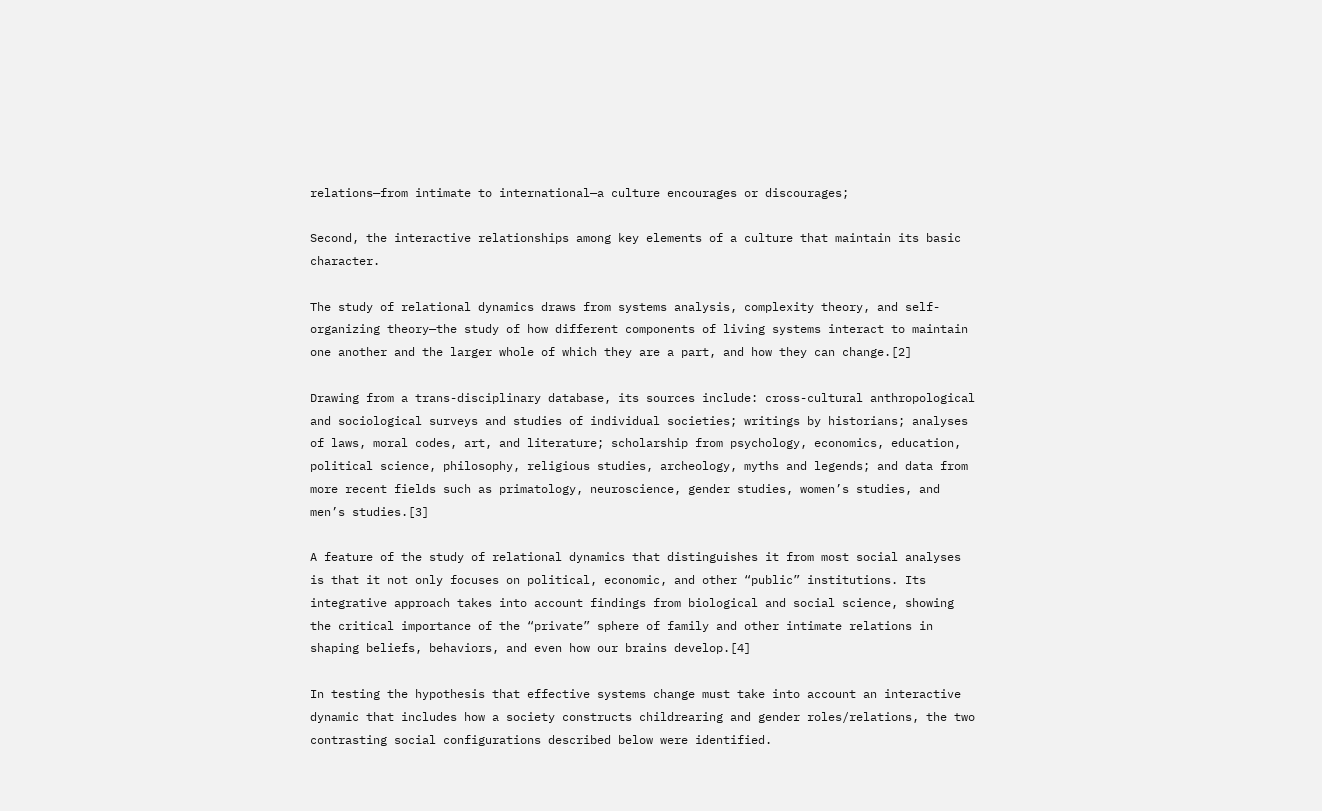relations—from intimate to international—a culture encourages or discourages;

Second, the interactive relationships among key elements of a culture that maintain its basic character.

The study of relational dynamics draws from systems analysis, complexity theory, and self-organizing theory—the study of how different components of living systems interact to maintain one another and the larger whole of which they are a part, and how they can change.[2]

Drawing from a trans-disciplinary database, its sources include: cross-cultural anthropological and sociological surveys and studies of individual societies; writings by historians; analyses of laws, moral codes, art, and literature; scholarship from psychology, economics, education, political science, philosophy, religious studies, archeology, myths and legends; and data from more recent fields such as primatology, neuroscience, gender studies, women’s studies, and men’s studies.[3]

A feature of the study of relational dynamics that distinguishes it from most social analyses is that it not only focuses on political, economic, and other “public” institutions. Its integrative approach takes into account findings from biological and social science, showing the critical importance of the “private” sphere of family and other intimate relations in shaping beliefs, behaviors, and even how our brains develop.[4]

In testing the hypothesis that effective systems change must take into account an interactive dynamic that includes how a society constructs childrearing and gender roles/relations, the two contrasting social configurations described below were identified.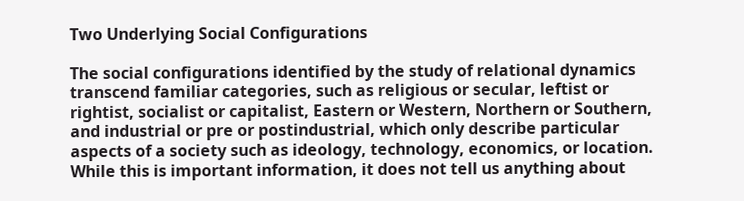Two Underlying Social Configurations

The social configurations identified by the study of relational dynamics transcend familiar categories, such as religious or secular, leftist or rightist, socialist or capitalist, Eastern or Western, Northern or Southern, and industrial or pre or postindustrial, which only describe particular aspects of a society such as ideology, technology, economics, or location. While this is important information, it does not tell us anything about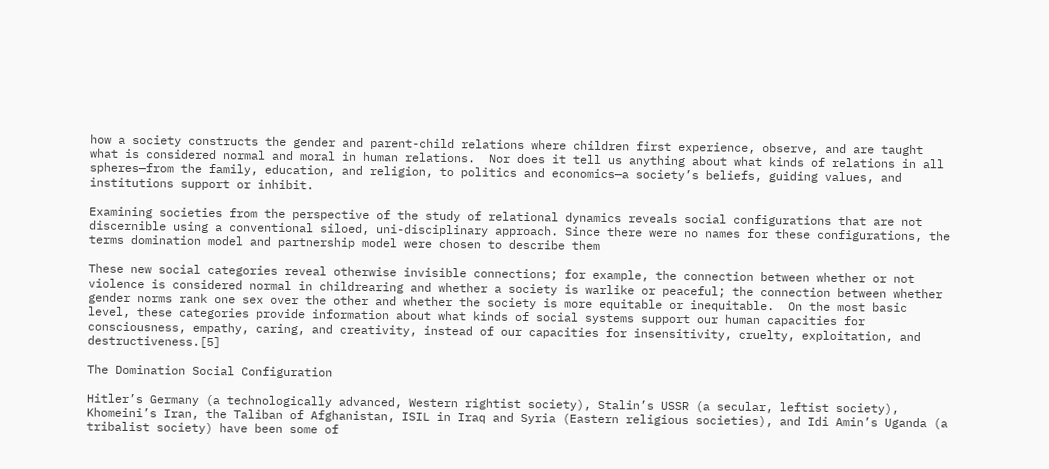how a society constructs the gender and parent-child relations where children first experience, observe, and are taught what is considered normal and moral in human relations.  Nor does it tell us anything about what kinds of relations in all spheres—from the family, education, and religion, to politics and economics—a society’s beliefs, guiding values, and institutions support or inhibit.

Examining societies from the perspective of the study of relational dynamics reveals social configurations that are not discernible using a conventional siloed, uni-disciplinary approach. Since there were no names for these configurations, the terms domination model and partnership model were chosen to describe them

These new social categories reveal otherwise invisible connections; for example, the connection between whether or not violence is considered normal in childrearing and whether a society is warlike or peaceful; the connection between whether gender norms rank one sex over the other and whether the society is more equitable or inequitable.  On the most basic level, these categories provide information about what kinds of social systems support our human capacities for consciousness, empathy, caring, and creativity, instead of our capacities for insensitivity, cruelty, exploitation, and destructiveness.[5]

The Domination Social Configuration

Hitler’s Germany (a technologically advanced, Western rightist society), Stalin’s USSR (a secular, leftist society), Khomeini’s Iran, the Taliban of Afghanistan, ISIL in Iraq and Syria (Eastern religious societies), and Idi Amin’s Uganda (a tribalist society) have been some of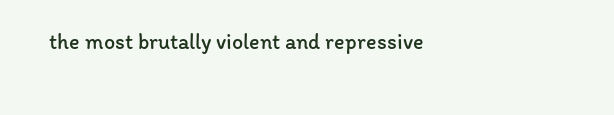the most brutally violent and repressive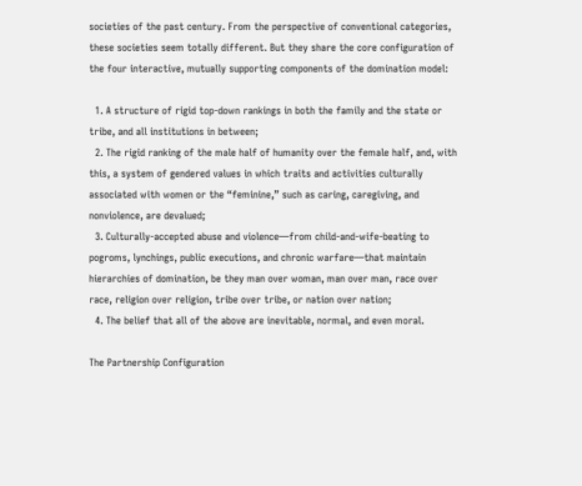societies of the past century. From the perspective of conventional categories, these societies seem totally different. But they share the core configuration of the four interactive, mutually supporting components of the domination model:

  1. A structure of rigid top-down rankings in both the family and the state or tribe, and all institutions in between;
  2. The rigid ranking of the male half of humanity over the female half, and, with this, a system of gendered values in which traits and activities culturally associated with women or the “feminine,” such as caring, caregiving, and nonviolence, are devalued;
  3. Culturally-accepted abuse and violence—from child-and-wife-beating to pogroms, lynchings, public executions, and chronic warfare—that maintain hierarchies of domination, be they man over woman, man over man, race over race, religion over religion, tribe over tribe, or nation over nation;
  4. The belief that all of the above are inevitable, normal, and even moral.

The Partnership Configuration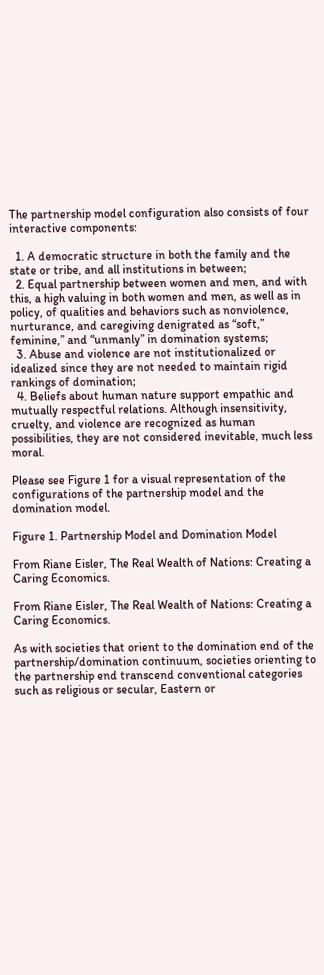The partnership model configuration also consists of four interactive components:

  1. A democratic structure in both the family and the state or tribe, and all institutions in between;
  2. Equal partnership between women and men, and with this, a high valuing in both women and men, as well as in policy, of qualities and behaviors such as nonviolence, nurturance, and caregiving denigrated as “soft,” feminine,” and “unmanly” in domination systems;
  3. Abuse and violence are not institutionalized or idealized since they are not needed to maintain rigid rankings of domination;
  4. Beliefs about human nature support empathic and mutually respectful relations. Although insensitivity, cruelty, and violence are recognized as human possibilities, they are not considered inevitable, much less moral.

Please see Figure 1 for a visual representation of the configurations of the partnership model and the domination model.

Figure 1. Partnership Model and Domination Model

From Riane Eisler, The Real Wealth of Nations: Creating a Caring Economics.

From Riane Eisler, The Real Wealth of Nations: Creating a Caring Economics.

As with societies that orient to the domination end of the partnership/domination continuum, societies orienting to the partnership end transcend conventional categories such as religious or secular, Eastern or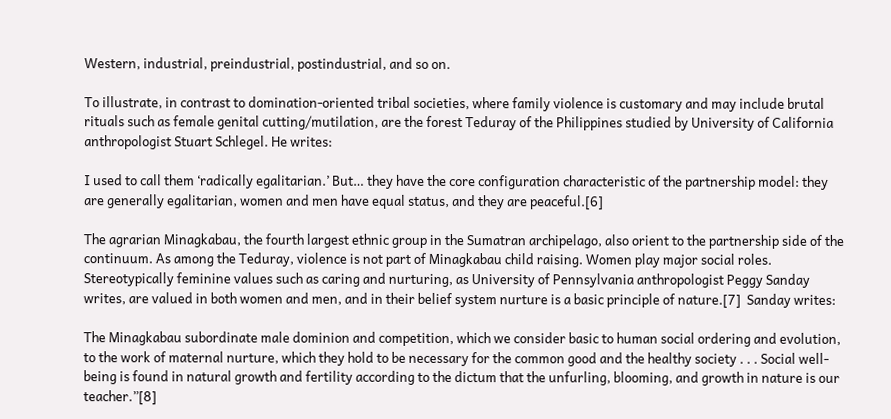Western, industrial, preindustrial, postindustrial, and so on.

To illustrate, in contrast to domination-oriented tribal societies, where family violence is customary and may include brutal rituals such as female genital cutting/mutilation, are the forest Teduray of the Philippines studied by University of California anthropologist Stuart Schlegel. He writes:

I used to call them ‘radically egalitarian.’ But… they have the core configuration characteristic of the partnership model: they are generally egalitarian, women and men have equal status, and they are peaceful.[6]

The agrarian Minagkabau, the fourth largest ethnic group in the Sumatran archipelago, also orient to the partnership side of the continuum. As among the Teduray, violence is not part of Minagkabau child raising. Women play major social roles. Stereotypically feminine values such as caring and nurturing, as University of Pennsylvania anthropologist Peggy Sanday writes, are valued in both women and men, and in their belief system nurture is a basic principle of nature.[7]  Sanday writes:

The Minagkabau subordinate male dominion and competition, which we consider basic to human social ordering and evolution, to the work of maternal nurture, which they hold to be necessary for the common good and the healthy society . . . Social well-being is found in natural growth and fertility according to the dictum that the unfurling, blooming, and growth in nature is our teacher.”[8]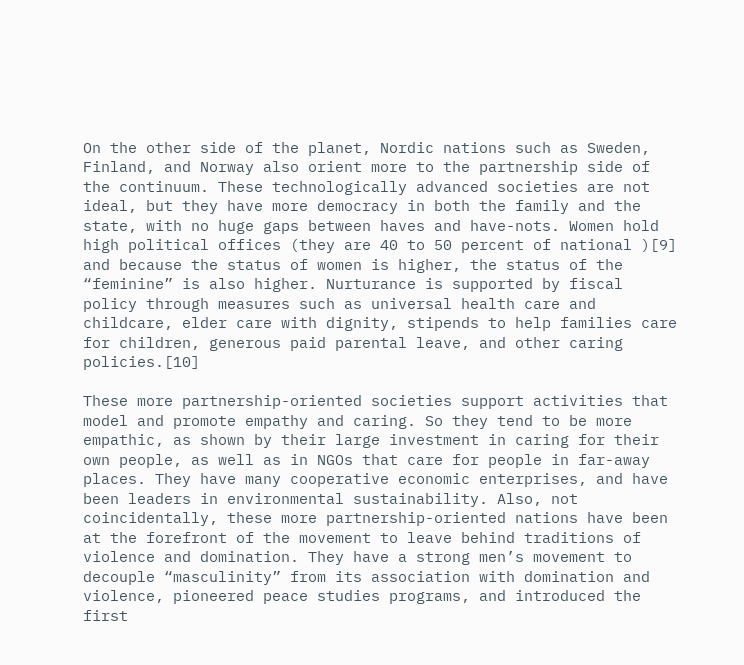On the other side of the planet, Nordic nations such as Sweden, Finland, and Norway also orient more to the partnership side of the continuum. These technologically advanced societies are not ideal, but they have more democracy in both the family and the state, with no huge gaps between haves and have-nots. Women hold high political offices (they are 40 to 50 percent of national )[9] and because the status of women is higher, the status of the “feminine” is also higher. Nurturance is supported by fiscal policy through measures such as universal health care and childcare, elder care with dignity, stipends to help families care for children, generous paid parental leave, and other caring policies.[10]

These more partnership-oriented societies support activities that model and promote empathy and caring. So they tend to be more empathic, as shown by their large investment in caring for their own people, as well as in NGOs that care for people in far-away places. They have many cooperative economic enterprises, and have been leaders in environmental sustainability. Also, not coincidentally, these more partnership-oriented nations have been at the forefront of the movement to leave behind traditions of violence and domination. They have a strong men’s movement to decouple “masculinity” from its association with domination and violence, pioneered peace studies programs, and introduced the first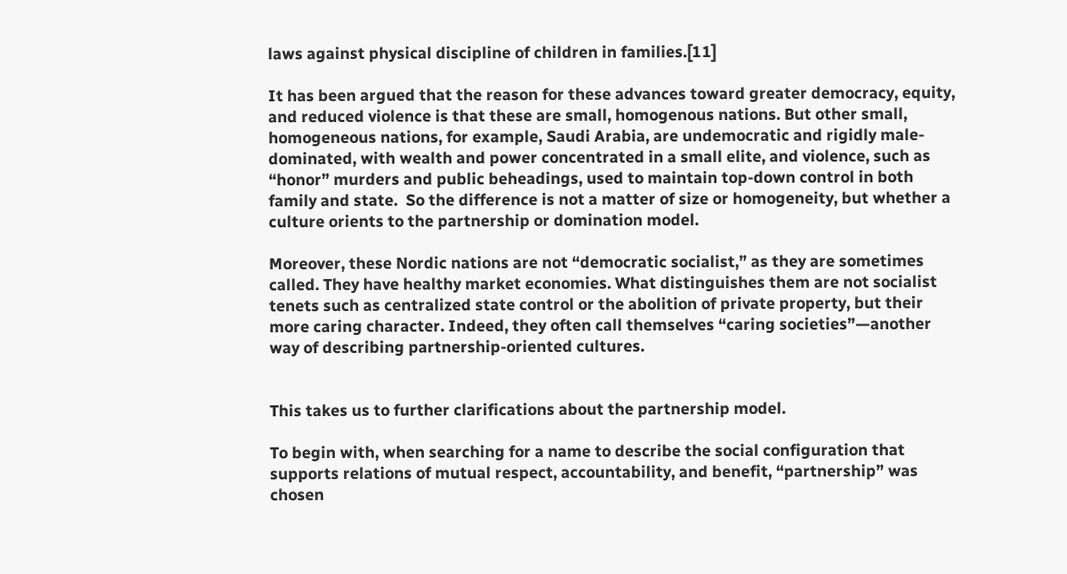laws against physical discipline of children in families.[11]

It has been argued that the reason for these advances toward greater democracy, equity, and reduced violence is that these are small, homogenous nations. But other small, homogeneous nations, for example, Saudi Arabia, are undemocratic and rigidly male-dominated, with wealth and power concentrated in a small elite, and violence, such as “honor” murders and public beheadings, used to maintain top-down control in both family and state.  So the difference is not a matter of size or homogeneity, but whether a culture orients to the partnership or domination model.

Moreover, these Nordic nations are not “democratic socialist,” as they are sometimes called. They have healthy market economies. What distinguishes them are not socialist tenets such as centralized state control or the abolition of private property, but their more caring character. Indeed, they often call themselves “caring societies”—another way of describing partnership-oriented cultures.


This takes us to further clarifications about the partnership model.

To begin with, when searching for a name to describe the social configuration that supports relations of mutual respect, accountability, and benefit, “partnership” was chosen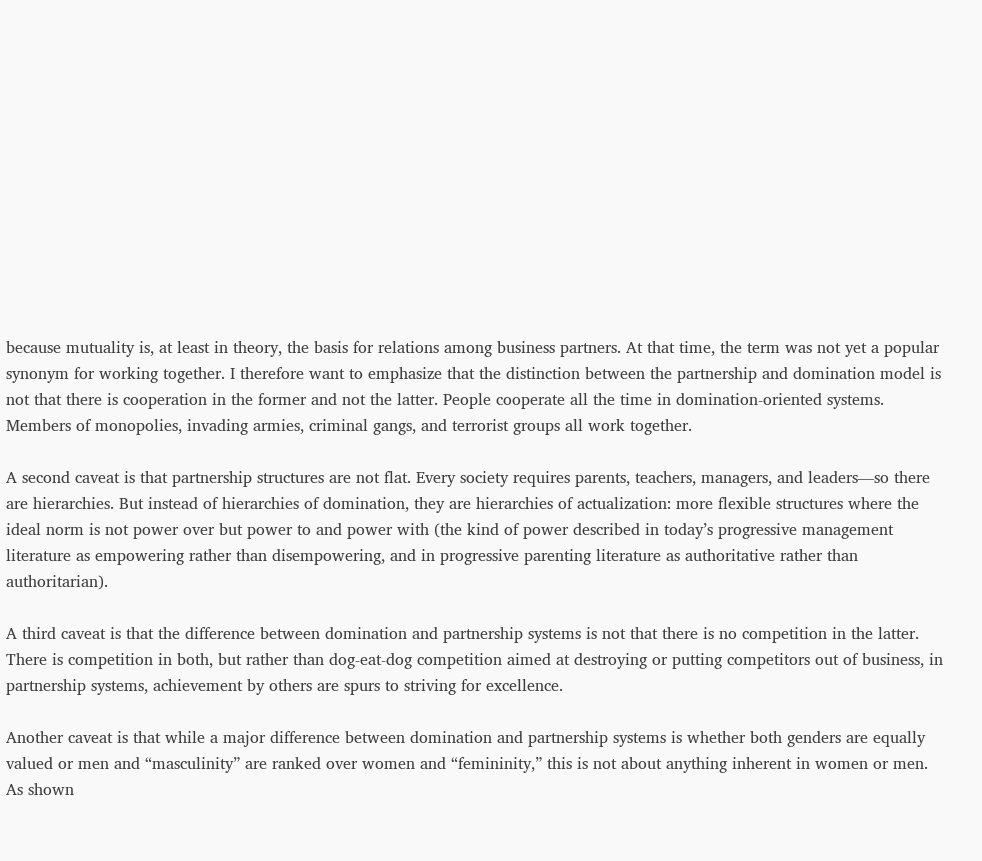because mutuality is, at least in theory, the basis for relations among business partners. At that time, the term was not yet a popular synonym for working together. I therefore want to emphasize that the distinction between the partnership and domination model is not that there is cooperation in the former and not the latter. People cooperate all the time in domination-oriented systems. Members of monopolies, invading armies, criminal gangs, and terrorist groups all work together.

A second caveat is that partnership structures are not flat. Every society requires parents, teachers, managers, and leaders—so there are hierarchies. But instead of hierarchies of domination, they are hierarchies of actualization: more flexible structures where the ideal norm is not power over but power to and power with (the kind of power described in today’s progressive management literature as empowering rather than disempowering, and in progressive parenting literature as authoritative rather than authoritarian).

A third caveat is that the difference between domination and partnership systems is not that there is no competition in the latter. There is competition in both, but rather than dog-eat-dog competition aimed at destroying or putting competitors out of business, in partnership systems, achievement by others are spurs to striving for excellence.

Another caveat is that while a major difference between domination and partnership systems is whether both genders are equally valued or men and “masculinity” are ranked over women and “femininity,” this is not about anything inherent in women or men.  As shown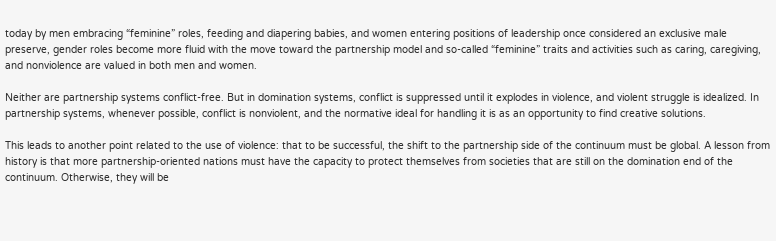today by men embracing “feminine” roles, feeding and diapering babies, and women entering positions of leadership once considered an exclusive male preserve, gender roles become more fluid with the move toward the partnership model and so-called “feminine” traits and activities such as caring, caregiving, and nonviolence are valued in both men and women.

Neither are partnership systems conflict-free. But in domination systems, conflict is suppressed until it explodes in violence, and violent struggle is idealized. In partnership systems, whenever possible, conflict is nonviolent, and the normative ideal for handling it is as an opportunity to find creative solutions.

This leads to another point related to the use of violence: that to be successful, the shift to the partnership side of the continuum must be global. A lesson from history is that more partnership-oriented nations must have the capacity to protect themselves from societies that are still on the domination end of the continuum. Otherwise, they will be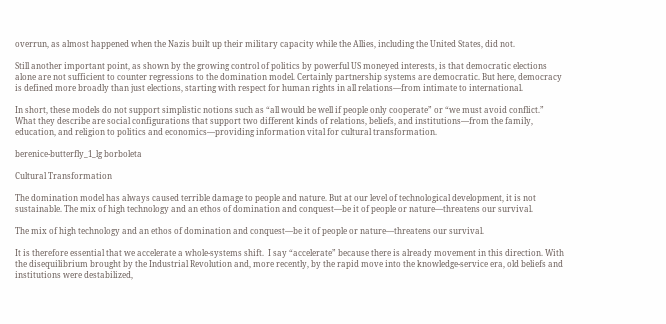overrun, as almost happened when the Nazis built up their military capacity while the Allies, including the United States, did not.

Still another important point, as shown by the growing control of politics by powerful US moneyed interests, is that democratic elections alone are not sufficient to counter regressions to the domination model. Certainly partnership systems are democratic. But here, democracy is defined more broadly than just elections, starting with respect for human rights in all relations—from intimate to international.

In short, these models do not support simplistic notions such as “all would be well if people only cooperate” or “we must avoid conflict.” What they describe are social configurations that support two different kinds of relations, beliefs, and institutions—from the family, education, and religion to politics and economics—providing information vital for cultural transformation.

berenice-butterfly_1_lg borboleta

Cultural Transformation

The domination model has always caused terrible damage to people and nature. But at our level of technological development, it is not sustainable. The mix of high technology and an ethos of domination and conquest—be it of people or nature—threatens our survival.

The mix of high technology and an ethos of domination and conquest—be it of people or nature—threatens our survival.

It is therefore essential that we accelerate a whole-systems shift.  I say “accelerate” because there is already movement in this direction. With the disequilibrium brought by the Industrial Revolution and, more recently, by the rapid move into the knowledge-service era, old beliefs and institutions were destabilized,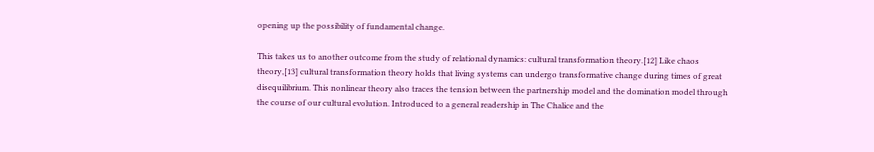opening up the possibility of fundamental change.

This takes us to another outcome from the study of relational dynamics: cultural transformation theory.[12] Like chaos theory,[13] cultural transformation theory holds that living systems can undergo transformative change during times of great disequilibrium. This nonlinear theory also traces the tension between the partnership model and the domination model through the course of our cultural evolution. Introduced to a general readership in The Chalice and the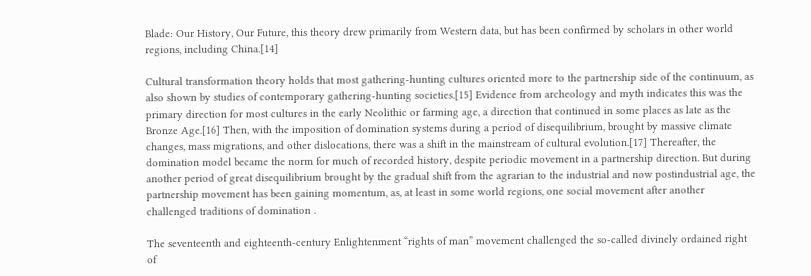Blade: Our History, Our Future, this theory drew primarily from Western data, but has been confirmed by scholars in other world regions, including China.[14]

Cultural transformation theory holds that most gathering-hunting cultures oriented more to the partnership side of the continuum, as also shown by studies of contemporary gathering-hunting societies.[15] Evidence from archeology and myth indicates this was the primary direction for most cultures in the early Neolithic or farming age, a direction that continued in some places as late as the Bronze Age.[16] Then, with the imposition of domination systems during a period of disequilibrium, brought by massive climate changes, mass migrations, and other dislocations, there was a shift in the mainstream of cultural evolution.[17] Thereafter, the domination model became the norm for much of recorded history, despite periodic movement in a partnership direction. But during another period of great disequilibrium brought by the gradual shift from the agrarian to the industrial and now postindustrial age, the partnership movement has been gaining momentum, as, at least in some world regions, one social movement after another challenged traditions of domination .

The seventeenth and eighteenth-century Enlightenment “rights of man” movement challenged the so-called divinely ordained right of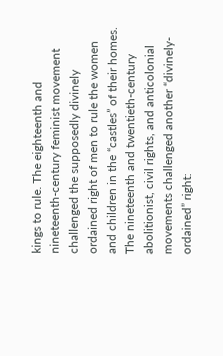kings to rule. The eighteenth and nineteenth-century feminist movement challenged the supposedly divinely ordained right of men to rule the women and children in the “castles” of their homes. The nineteenth and twentieth-century abolitionist, civil rights, and anticolonial movements challenged another “divinely-ordained” right: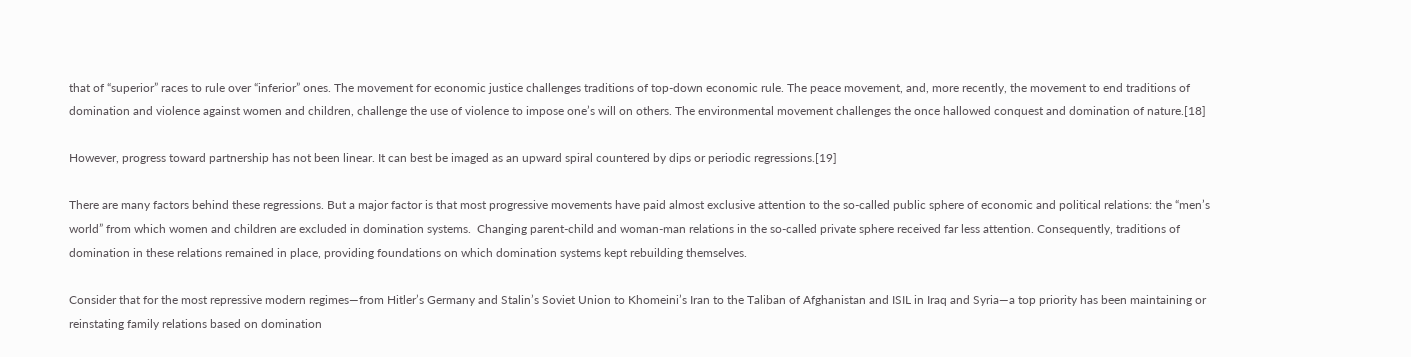that of “superior” races to rule over “inferior” ones. The movement for economic justice challenges traditions of top-down economic rule. The peace movement, and, more recently, the movement to end traditions of domination and violence against women and children, challenge the use of violence to impose one’s will on others. The environmental movement challenges the once hallowed conquest and domination of nature.[18]

However, progress toward partnership has not been linear. It can best be imaged as an upward spiral countered by dips or periodic regressions.[19]

There are many factors behind these regressions. But a major factor is that most progressive movements have paid almost exclusive attention to the so-called public sphere of economic and political relations: the “men’s world” from which women and children are excluded in domination systems.  Changing parent-child and woman-man relations in the so-called private sphere received far less attention. Consequently, traditions of domination in these relations remained in place, providing foundations on which domination systems kept rebuilding themselves.

Consider that for the most repressive modern regimes—from Hitler’s Germany and Stalin’s Soviet Union to Khomeini’s Iran to the Taliban of Afghanistan and ISIL in Iraq and Syria—a top priority has been maintaining or reinstating family relations based on domination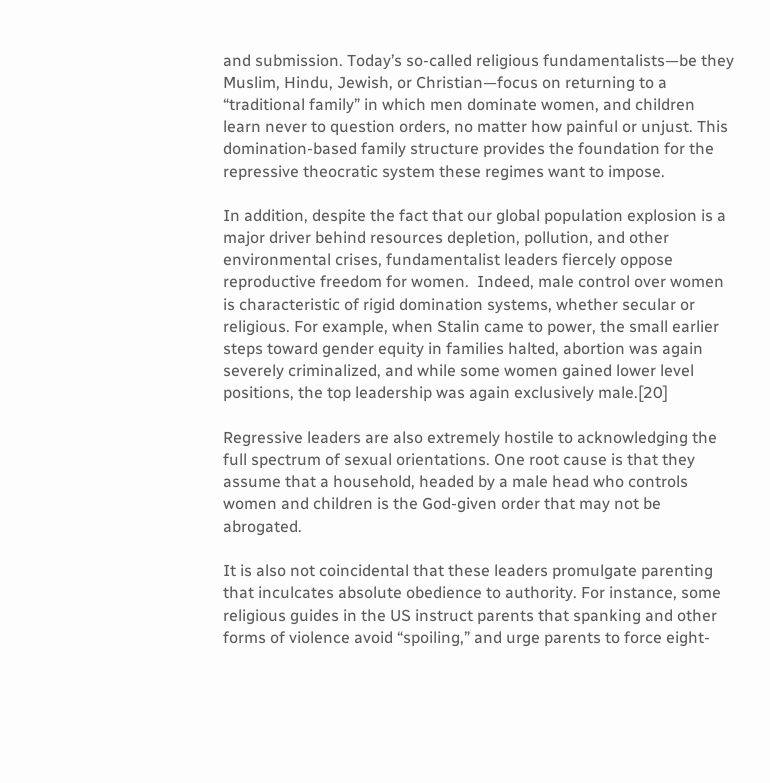and submission. Today’s so-called religious fundamentalists—be they Muslim, Hindu, Jewish, or Christian—focus on returning to a “traditional family” in which men dominate women, and children learn never to question orders, no matter how painful or unjust. This domination-based family structure provides the foundation for the repressive theocratic system these regimes want to impose.

In addition, despite the fact that our global population explosion is a major driver behind resources depletion, pollution, and other environmental crises, fundamentalist leaders fiercely oppose reproductive freedom for women.  Indeed, male control over women is characteristic of rigid domination systems, whether secular or religious. For example, when Stalin came to power, the small earlier steps toward gender equity in families halted, abortion was again severely criminalized, and while some women gained lower level positions, the top leadership was again exclusively male.[20]

Regressive leaders are also extremely hostile to acknowledging the full spectrum of sexual orientations. One root cause is that they assume that a household, headed by a male head who controls women and children is the God-given order that may not be abrogated.

It is also not coincidental that these leaders promulgate parenting that inculcates absolute obedience to authority. For instance, some religious guides in the US instruct parents that spanking and other forms of violence avoid “spoiling,” and urge parents to force eight-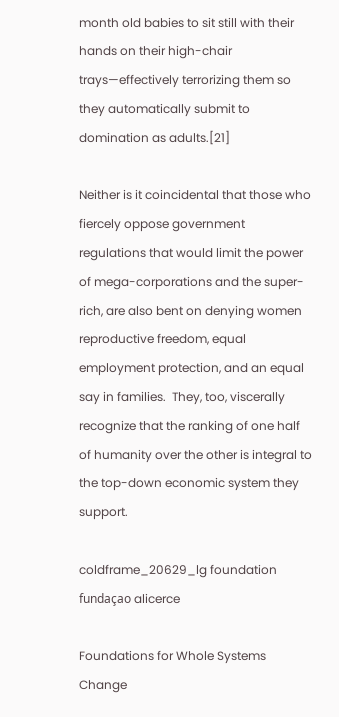month old babies to sit still with their hands on their high-chair trays—effectively terrorizing them so they automatically submit to domination as adults.[21]

Neither is it coincidental that those who fiercely oppose government regulations that would limit the power of mega-corporations and the super-rich, are also bent on denying women reproductive freedom, equal employment protection, and an equal say in families.  They, too, viscerally recognize that the ranking of one half of humanity over the other is integral to the top-down economic system they support.

coldframe_20629_lg foundation fundaçao alicerce

Foundations for Whole Systems Change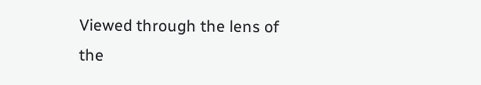Viewed through the lens of the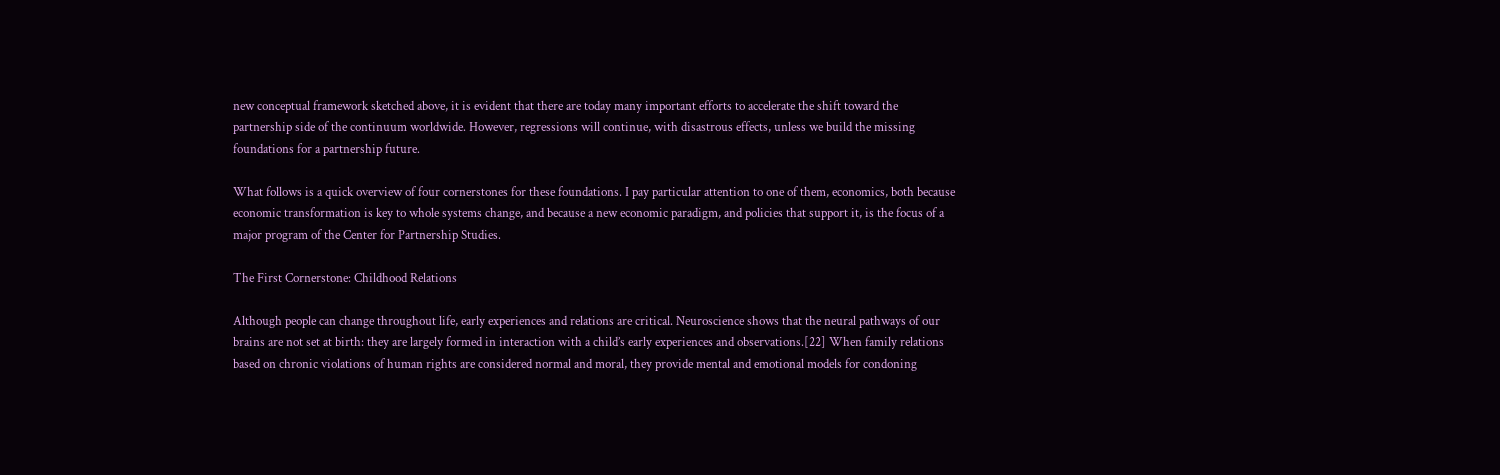new conceptual framework sketched above, it is evident that there are today many important efforts to accelerate the shift toward the partnership side of the continuum worldwide. However, regressions will continue, with disastrous effects, unless we build the missing foundations for a partnership future.

What follows is a quick overview of four cornerstones for these foundations. I pay particular attention to one of them, economics, both because economic transformation is key to whole systems change, and because a new economic paradigm, and policies that support it, is the focus of a major program of the Center for Partnership Studies.

The First Cornerstone: Childhood Relations

Although people can change throughout life, early experiences and relations are critical. Neuroscience shows that the neural pathways of our brains are not set at birth: they are largely formed in interaction with a child’s early experiences and observations.[22] When family relations based on chronic violations of human rights are considered normal and moral, they provide mental and emotional models for condoning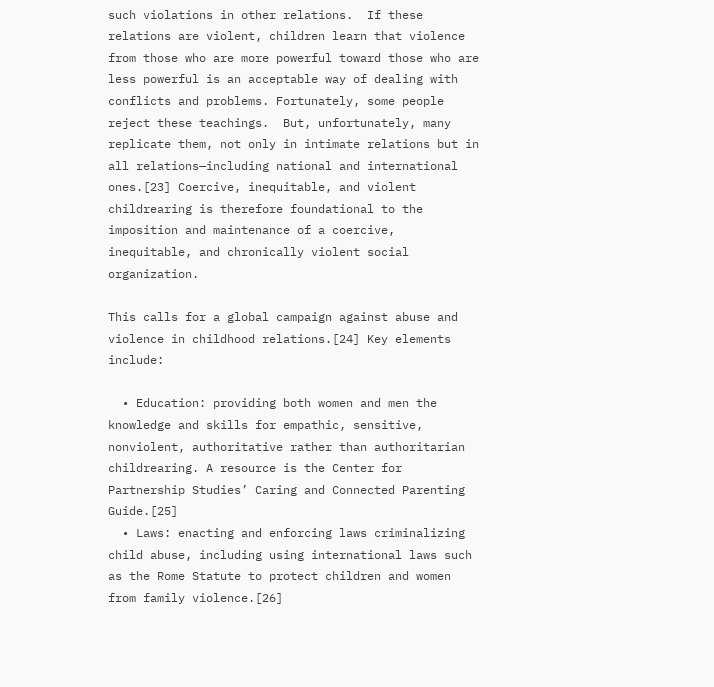such violations in other relations.  If these relations are violent, children learn that violence from those who are more powerful toward those who are less powerful is an acceptable way of dealing with conflicts and problems. Fortunately, some people reject these teachings.  But, unfortunately, many replicate them, not only in intimate relations but in all relations—including national and international ones.[23] Coercive, inequitable, and violent childrearing is therefore foundational to the imposition and maintenance of a coercive, inequitable, and chronically violent social organization.

This calls for a global campaign against abuse and violence in childhood relations.[24] Key elements include:

  • Education: providing both women and men the knowledge and skills for empathic, sensitive, nonviolent, authoritative rather than authoritarian childrearing. A resource is the Center for Partnership Studies’ Caring and Connected Parenting Guide.[25]
  • Laws: enacting and enforcing laws criminalizing child abuse, including using international laws such as the Rome Statute to protect children and women from family violence.[26]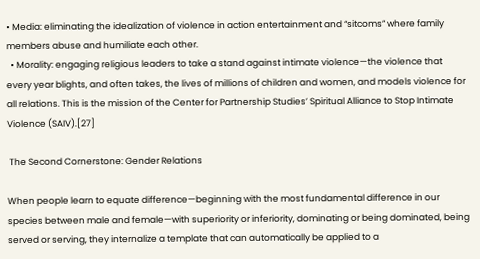• Media: eliminating the idealization of violence in action entertainment and “sitcoms” where family members abuse and humiliate each other.
  • Morality: engaging religious leaders to take a stand against intimate violence—the violence that every year blights, and often takes, the lives of millions of children and women, and models violence for all relations. This is the mission of the Center for Partnership Studies’ Spiritual Alliance to Stop Intimate Violence (SAIV).[27]

 The Second Cornerstone: Gender Relations

When people learn to equate difference—beginning with the most fundamental difference in our species between male and female—with superiority or inferiority, dominating or being dominated, being served or serving, they internalize a template that can automatically be applied to a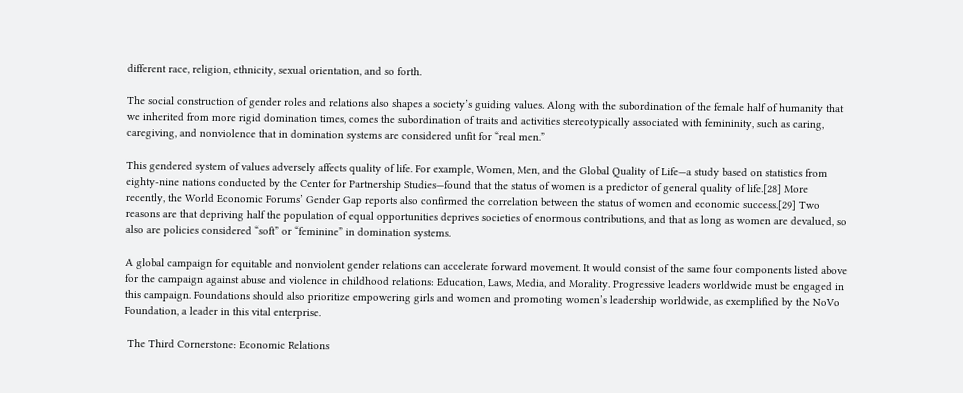different race, religion, ethnicity, sexual orientation, and so forth.

The social construction of gender roles and relations also shapes a society’s guiding values. Along with the subordination of the female half of humanity that we inherited from more rigid domination times, comes the subordination of traits and activities stereotypically associated with femininity, such as caring, caregiving, and nonviolence that in domination systems are considered unfit for “real men.”

This gendered system of values adversely affects quality of life. For example, Women, Men, and the Global Quality of Life—a study based on statistics from eighty-nine nations conducted by the Center for Partnership Studies—found that the status of women is a predictor of general quality of life.[28] More recently, the World Economic Forums’ Gender Gap reports also confirmed the correlation between the status of women and economic success.[29] Two reasons are that depriving half the population of equal opportunities deprives societies of enormous contributions, and that as long as women are devalued, so also are policies considered “soft” or “feminine” in domination systems.

A global campaign for equitable and nonviolent gender relations can accelerate forward movement. It would consist of the same four components listed above for the campaign against abuse and violence in childhood relations: Education, Laws, Media, and Morality. Progressive leaders worldwide must be engaged in this campaign. Foundations should also prioritize empowering girls and women and promoting women’s leadership worldwide, as exemplified by the NoVo Foundation, a leader in this vital enterprise.

 The Third Cornerstone: Economic Relations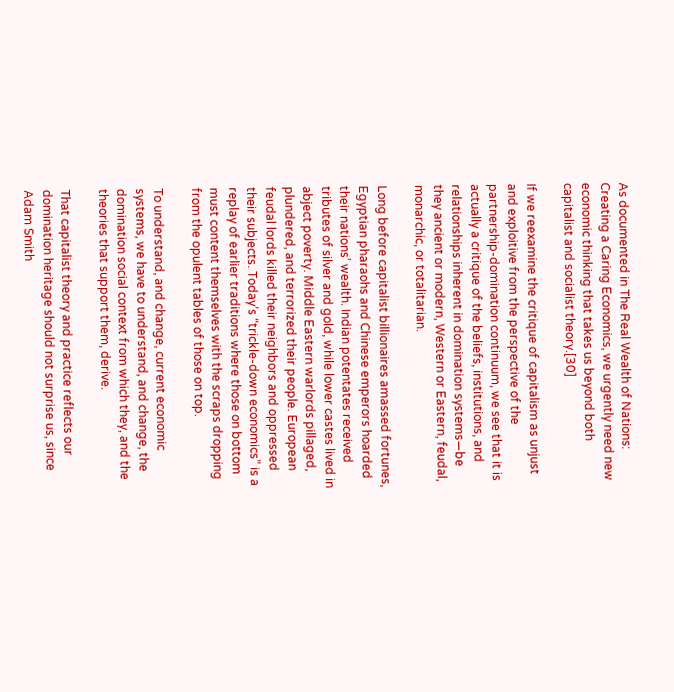As documented in The Real Wealth of Nations: Creating a Caring Economics, we urgently need new economic thinking that takes us beyond both capitalist and socialist theory.[30]

If we reexamine the critique of capitalism as unjust and exploitive from the perspective of the partnership-domination continuum, we see that it is actually a critique of the beliefs, institutions, and relationships inherent in domination systems—be they ancient or modern, Western or Eastern, feudal, monarchic, or totalitarian.

Long before capitalist billionaires amassed fortunes, Egyptian pharaohs and Chinese emperors hoarded their nations’ wealth. Indian potentates received tributes of silver and gold, while lower castes lived in abject poverty. Middle Eastern warlords pillaged, plundered, and terrorized their people. European feudal lords killed their neighbors and oppressed their subjects. Today’s “trickle-down economics” is a replay of earlier traditions where those on bottom must content themselves with the scraps dropping from the opulent tables of those on top.

To understand, and change, current economic systems, we have to understand, and change, the domination social context from which they, and the theories that support them, derive.

That capitalist theory and practice reflects our domination heritage should not surprise us, since Adam Smith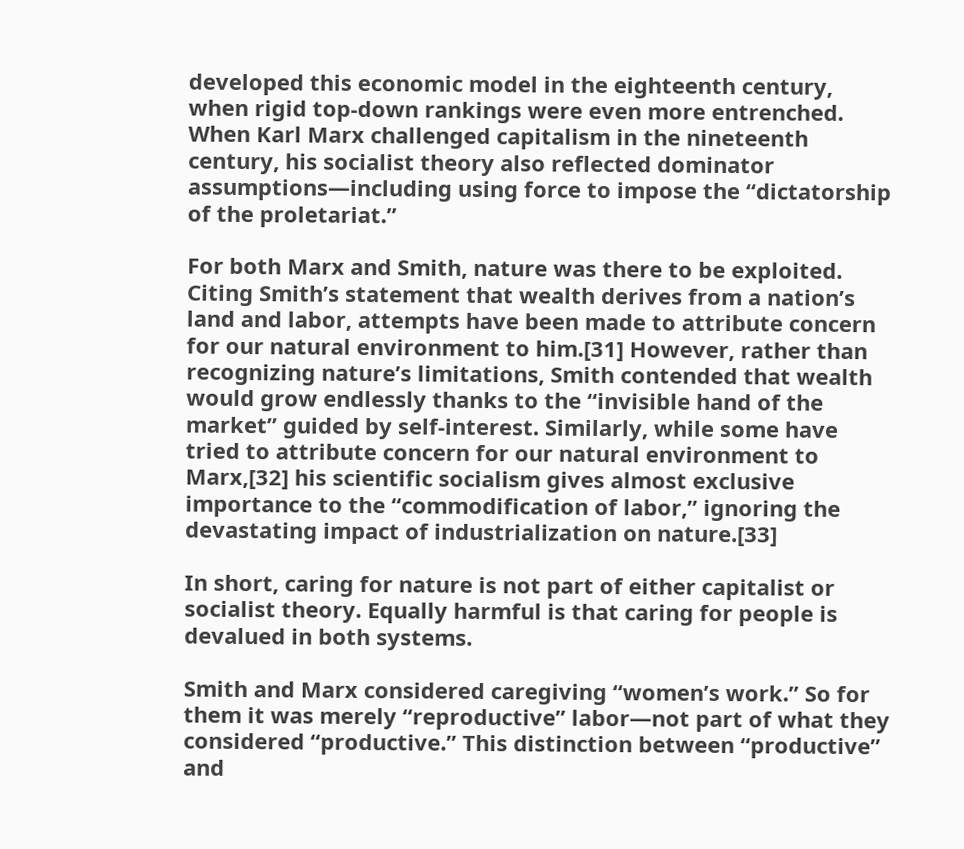developed this economic model in the eighteenth century, when rigid top-down rankings were even more entrenched. When Karl Marx challenged capitalism in the nineteenth century, his socialist theory also reflected dominator assumptions—including using force to impose the “dictatorship of the proletariat.”

For both Marx and Smith, nature was there to be exploited. Citing Smith’s statement that wealth derives from a nation’s land and labor, attempts have been made to attribute concern for our natural environment to him.[31] However, rather than recognizing nature’s limitations, Smith contended that wealth would grow endlessly thanks to the “invisible hand of the market” guided by self-interest. Similarly, while some have tried to attribute concern for our natural environment to Marx,[32] his scientific socialism gives almost exclusive importance to the “commodification of labor,” ignoring the devastating impact of industrialization on nature.[33]

In short, caring for nature is not part of either capitalist or socialist theory. Equally harmful is that caring for people is devalued in both systems.

Smith and Marx considered caregiving “women’s work.” So for them it was merely “reproductive” labor—not part of what they considered “productive.” This distinction between “productive” and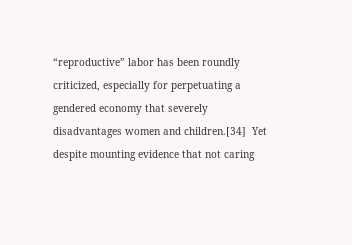“reproductive” labor has been roundly criticized, especially for perpetuating a gendered economy that severely disadvantages women and children.[34]  Yet despite mounting evidence that not caring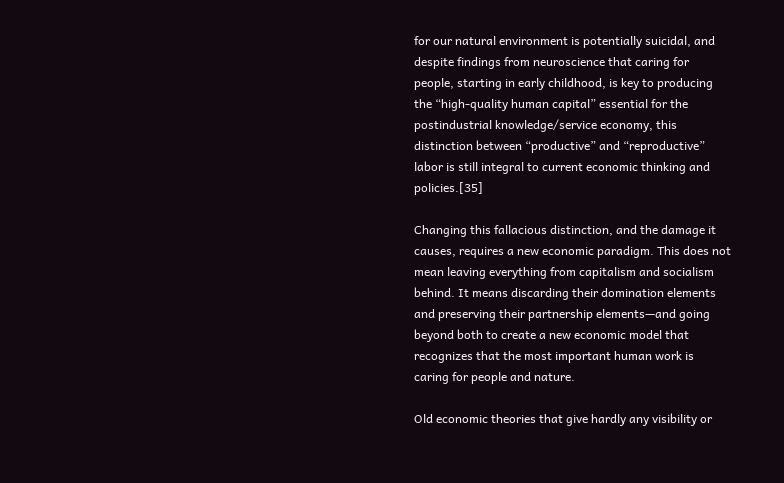for our natural environment is potentially suicidal, and despite findings from neuroscience that caring for people, starting in early childhood, is key to producing the “high-quality human capital” essential for the postindustrial knowledge/service economy, this distinction between “productive” and “reproductive” labor is still integral to current economic thinking and policies.[35]

Changing this fallacious distinction, and the damage it causes, requires a new economic paradigm. This does not mean leaving everything from capitalism and socialism behind. It means discarding their domination elements and preserving their partnership elements—and going beyond both to create a new economic model that recognizes that the most important human work is caring for people and nature.

Old economic theories that give hardly any visibility or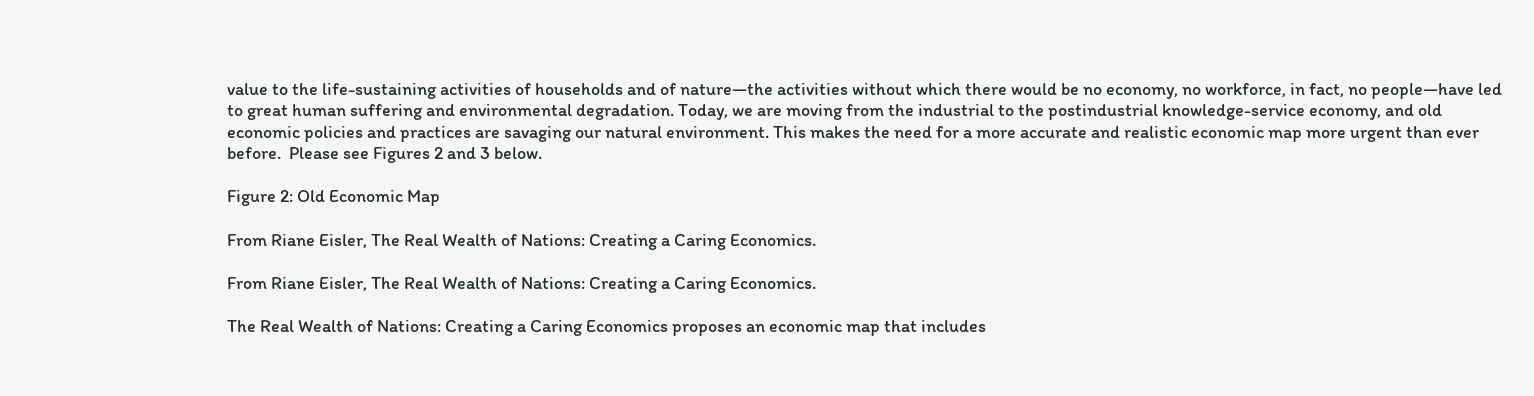value to the life-sustaining activities of households and of nature—the activities without which there would be no economy, no workforce, in fact, no people—have led to great human suffering and environmental degradation. Today, we are moving from the industrial to the postindustrial knowledge-service economy, and old economic policies and practices are savaging our natural environment. This makes the need for a more accurate and realistic economic map more urgent than ever before.  Please see Figures 2 and 3 below.

Figure 2: Old Economic Map

From Riane Eisler, The Real Wealth of Nations: Creating a Caring Economics.

From Riane Eisler, The Real Wealth of Nations: Creating a Caring Economics.

The Real Wealth of Nations: Creating a Caring Economics proposes an economic map that includes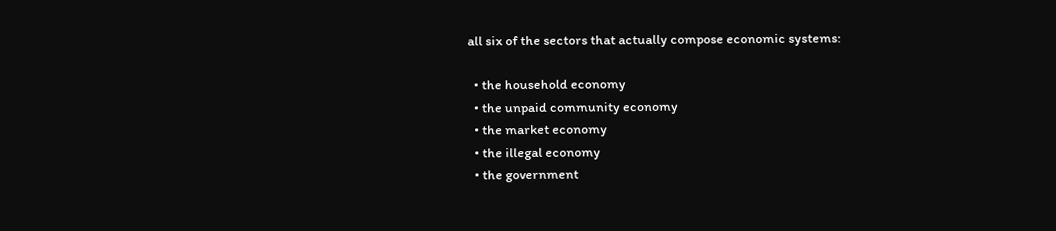all six of the sectors that actually compose economic systems:

  • the household economy
  • the unpaid community economy
  • the market economy
  • the illegal economy
  • the government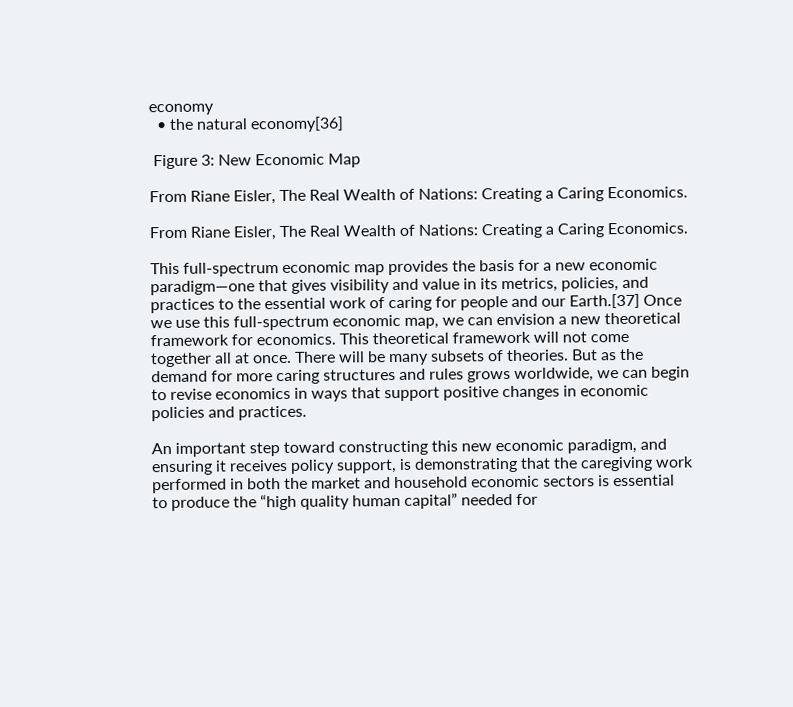economy
  • the natural economy[36]

 Figure 3: New Economic Map

From Riane Eisler, The Real Wealth of Nations: Creating a Caring Economics.

From Riane Eisler, The Real Wealth of Nations: Creating a Caring Economics.

This full-spectrum economic map provides the basis for a new economic paradigm—one that gives visibility and value in its metrics, policies, and practices to the essential work of caring for people and our Earth.[37] Once we use this full-spectrum economic map, we can envision a new theoretical framework for economics. This theoretical framework will not come together all at once. There will be many subsets of theories. But as the demand for more caring structures and rules grows worldwide, we can begin to revise economics in ways that support positive changes in economic policies and practices.

An important step toward constructing this new economic paradigm, and ensuring it receives policy support, is demonstrating that the caregiving work performed in both the market and household economic sectors is essential to produce the “high quality human capital” needed for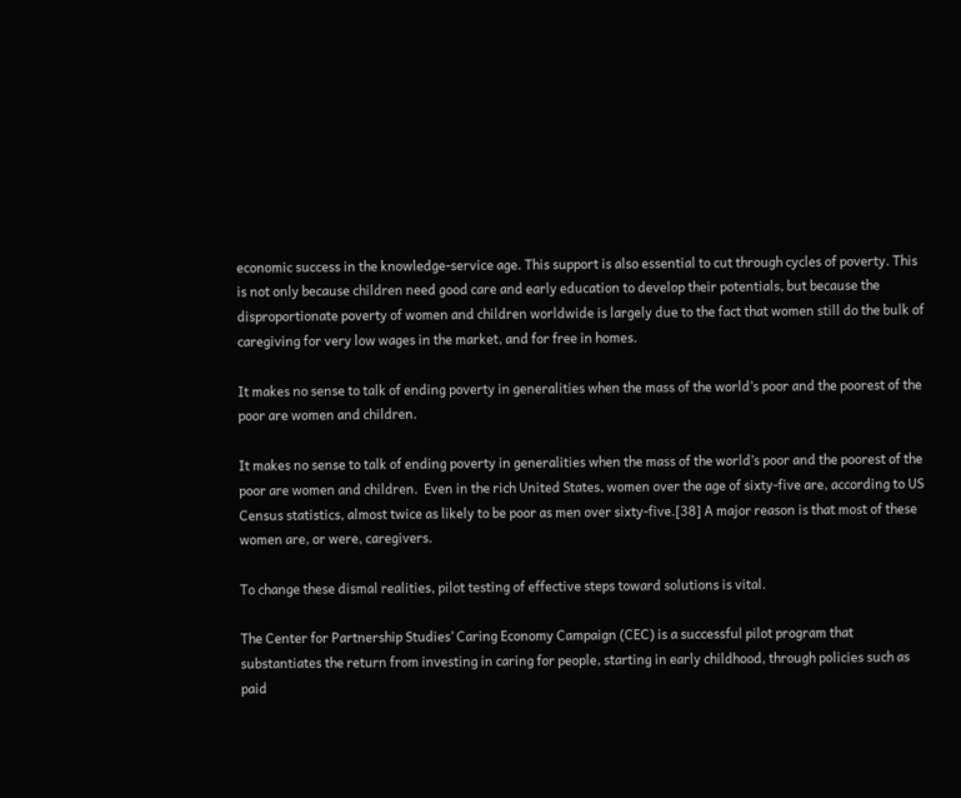economic success in the knowledge-service age. This support is also essential to cut through cycles of poverty. This is not only because children need good care and early education to develop their potentials, but because the disproportionate poverty of women and children worldwide is largely due to the fact that women still do the bulk of caregiving for very low wages in the market, and for free in homes.

It makes no sense to talk of ending poverty in generalities when the mass of the world’s poor and the poorest of the poor are women and children.

It makes no sense to talk of ending poverty in generalities when the mass of the world’s poor and the poorest of the poor are women and children.  Even in the rich United States, women over the age of sixty-five are, according to US Census statistics, almost twice as likely to be poor as men over sixty-five.[38] A major reason is that most of these women are, or were, caregivers.

To change these dismal realities, pilot testing of effective steps toward solutions is vital.

The Center for Partnership Studies’ Caring Economy Campaign (CEC) is a successful pilot program that substantiates the return from investing in caring for people, starting in early childhood, through policies such as paid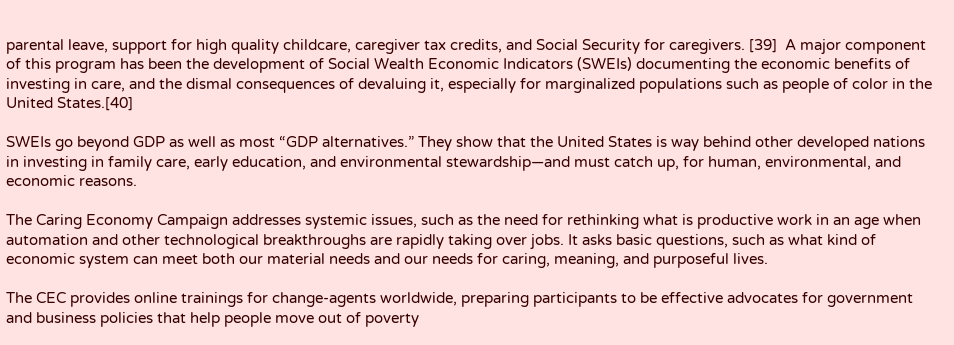parental leave, support for high quality childcare, caregiver tax credits, and Social Security for caregivers. [39]  A major component of this program has been the development of Social Wealth Economic Indicators (SWEIs) documenting the economic benefits of investing in care, and the dismal consequences of devaluing it, especially for marginalized populations such as people of color in the United States.[40]

SWEIs go beyond GDP as well as most “GDP alternatives.” They show that the United States is way behind other developed nations in investing in family care, early education, and environmental stewardship—and must catch up, for human, environmental, and economic reasons.

The Caring Economy Campaign addresses systemic issues, such as the need for rethinking what is productive work in an age when automation and other technological breakthroughs are rapidly taking over jobs. It asks basic questions, such as what kind of economic system can meet both our material needs and our needs for caring, meaning, and purposeful lives.

The CEC provides online trainings for change-agents worldwide, preparing participants to be effective advocates for government and business policies that help people move out of poverty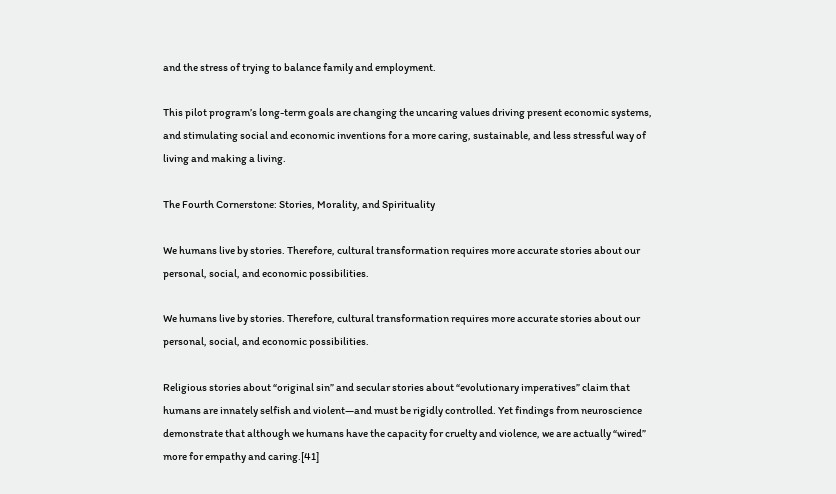and the stress of trying to balance family and employment.

This pilot program’s long-term goals are changing the uncaring values driving present economic systems, and stimulating social and economic inventions for a more caring, sustainable, and less stressful way of living and making a living.

The Fourth Cornerstone: Stories, Morality, and Spirituality

We humans live by stories. Therefore, cultural transformation requires more accurate stories about our personal, social, and economic possibilities.

We humans live by stories. Therefore, cultural transformation requires more accurate stories about our personal, social, and economic possibilities.

Religious stories about “original sin” and secular stories about “evolutionary imperatives” claim that humans are innately selfish and violent—and must be rigidly controlled. Yet findings from neuroscience demonstrate that although we humans have the capacity for cruelty and violence, we are actually “wired” more for empathy and caring.[41]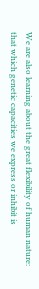We are also learning about the great flexibility of human nature: that which genetic capacities we express or inhibit is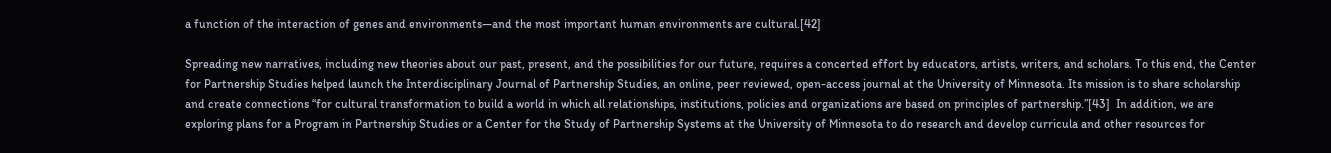a function of the interaction of genes and environments—and the most important human environments are cultural.[42]

Spreading new narratives, including new theories about our past, present, and the possibilities for our future, requires a concerted effort by educators, artists, writers, and scholars. To this end, the Center for Partnership Studies helped launch the Interdisciplinary Journal of Partnership Studies, an online, peer reviewed, open-access journal at the University of Minnesota. Its mission is to share scholarship and create connections “for cultural transformation to build a world in which all relationships, institutions, policies and organizations are based on principles of partnership.”[43]  In addition, we are exploring plans for a Program in Partnership Studies or a Center for the Study of Partnership Systems at the University of Minnesota to do research and develop curricula and other resources for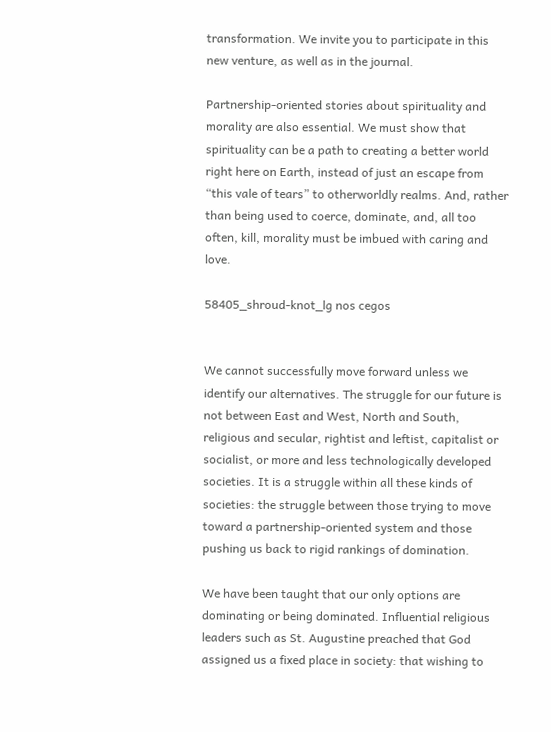transformation. We invite you to participate in this new venture, as well as in the journal.

Partnership-oriented stories about spirituality and morality are also essential. We must show that spirituality can be a path to creating a better world right here on Earth, instead of just an escape from “this vale of tears” to otherworldly realms. And, rather than being used to coerce, dominate, and, all too often, kill, morality must be imbued with caring and love.

58405_shroud-knot_lg nos cegos


We cannot successfully move forward unless we identify our alternatives. The struggle for our future is not between East and West, North and South, religious and secular, rightist and leftist, capitalist or socialist, or more and less technologically developed societies. It is a struggle within all these kinds of societies: the struggle between those trying to move toward a partnership-oriented system and those pushing us back to rigid rankings of domination.

We have been taught that our only options are dominating or being dominated. Influential religious leaders such as St. Augustine preached that God assigned us a fixed place in society: that wishing to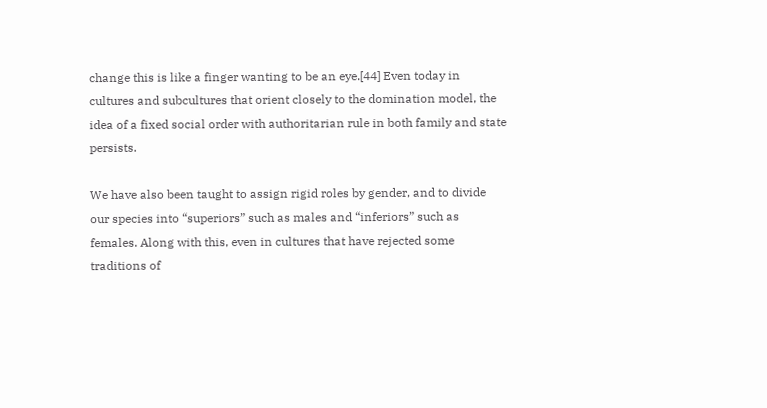change this is like a finger wanting to be an eye.[44] Even today in cultures and subcultures that orient closely to the domination model, the idea of a fixed social order with authoritarian rule in both family and state persists.

We have also been taught to assign rigid roles by gender, and to divide our species into “superiors” such as males and “inferiors” such as females. Along with this, even in cultures that have rejected some traditions of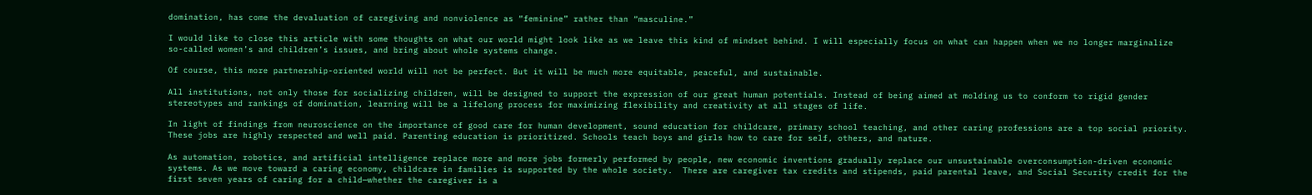domination, has come the devaluation of caregiving and nonviolence as “feminine” rather than “masculine.”

I would like to close this article with some thoughts on what our world might look like as we leave this kind of mindset behind. I will especially focus on what can happen when we no longer marginalize so-called women’s and children’s issues, and bring about whole systems change.

Of course, this more partnership-oriented world will not be perfect. But it will be much more equitable, peaceful, and sustainable.

All institutions, not only those for socializing children, will be designed to support the expression of our great human potentials. Instead of being aimed at molding us to conform to rigid gender stereotypes and rankings of domination, learning will be a lifelong process for maximizing flexibility and creativity at all stages of life.

In light of findings from neuroscience on the importance of good care for human development, sound education for childcare, primary school teaching, and other caring professions are a top social priority. These jobs are highly respected and well paid. Parenting education is prioritized. Schools teach boys and girls how to care for self, others, and nature.

As automation, robotics, and artificial intelligence replace more and more jobs formerly performed by people, new economic inventions gradually replace our unsustainable overconsumption-driven economic systems. As we move toward a caring economy, childcare in families is supported by the whole society.  There are caregiver tax credits and stipends, paid parental leave, and Social Security credit for the first seven years of caring for a child—whether the caregiver is a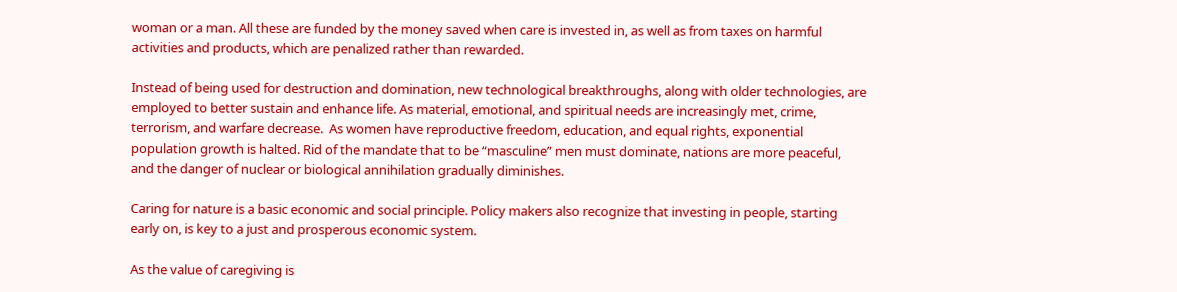woman or a man. All these are funded by the money saved when care is invested in, as well as from taxes on harmful activities and products, which are penalized rather than rewarded.

Instead of being used for destruction and domination, new technological breakthroughs, along with older technologies, are employed to better sustain and enhance life. As material, emotional, and spiritual needs are increasingly met, crime, terrorism, and warfare decrease.  As women have reproductive freedom, education, and equal rights, exponential population growth is halted. Rid of the mandate that to be “masculine” men must dominate, nations are more peaceful, and the danger of nuclear or biological annihilation gradually diminishes.

Caring for nature is a basic economic and social principle. Policy makers also recognize that investing in people, starting early on, is key to a just and prosperous economic system.

As the value of caregiving is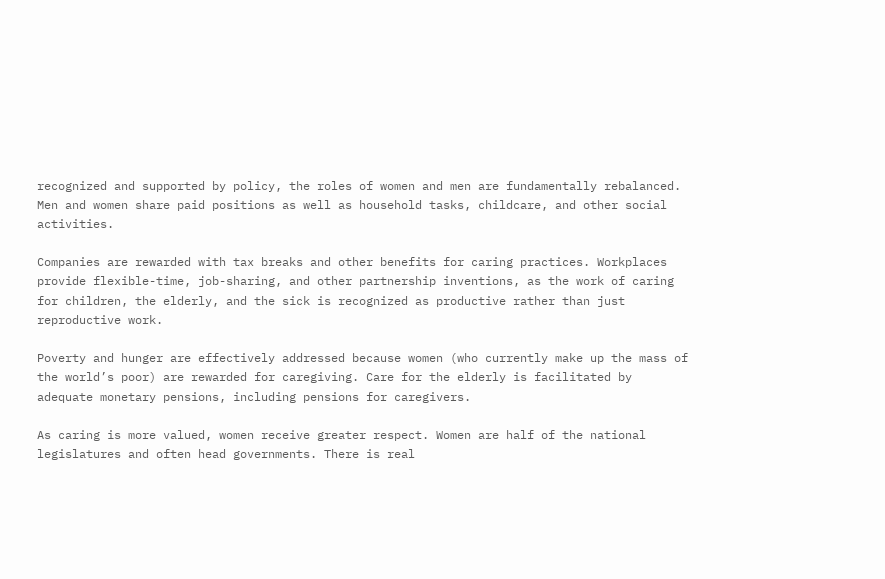recognized and supported by policy, the roles of women and men are fundamentally rebalanced. Men and women share paid positions as well as household tasks, childcare, and other social activities.

Companies are rewarded with tax breaks and other benefits for caring practices. Workplaces provide flexible-time, job-sharing, and other partnership inventions, as the work of caring for children, the elderly, and the sick is recognized as productive rather than just reproductive work.

Poverty and hunger are effectively addressed because women (who currently make up the mass of the world’s poor) are rewarded for caregiving. Care for the elderly is facilitated by adequate monetary pensions, including pensions for caregivers.

As caring is more valued, women receive greater respect. Women are half of the national legislatures and often head governments. There is real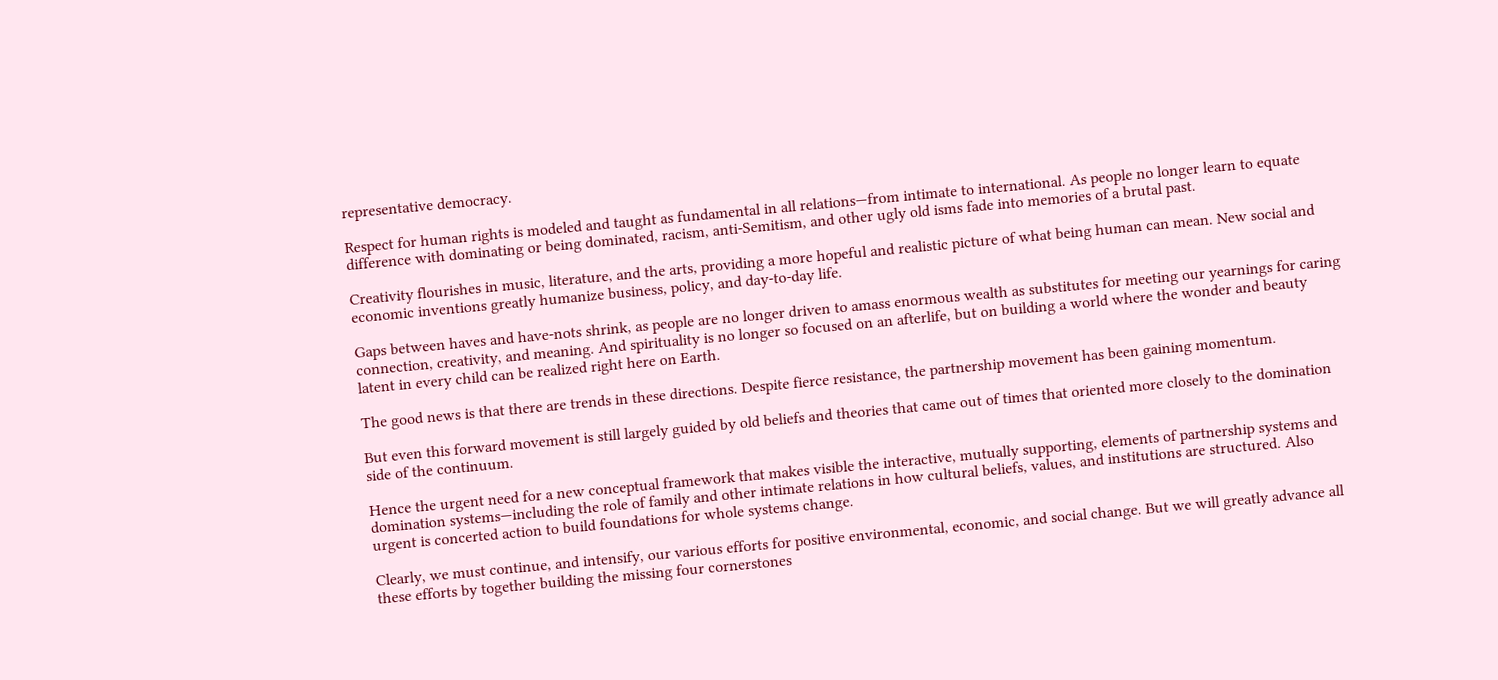representative democracy.

Respect for human rights is modeled and taught as fundamental in all relations—from intimate to international. As people no longer learn to equate difference with dominating or being dominated, racism, anti-Semitism, and other ugly old isms fade into memories of a brutal past.

Creativity flourishes in music, literature, and the arts, providing a more hopeful and realistic picture of what being human can mean. New social and economic inventions greatly humanize business, policy, and day-to-day life.

Gaps between haves and have-nots shrink, as people are no longer driven to amass enormous wealth as substitutes for meeting our yearnings for caring connection, creativity, and meaning. And spirituality is no longer so focused on an afterlife, but on building a world where the wonder and beauty latent in every child can be realized right here on Earth.

The good news is that there are trends in these directions. Despite fierce resistance, the partnership movement has been gaining momentum.

But even this forward movement is still largely guided by old beliefs and theories that came out of times that oriented more closely to the domination side of the continuum.

Hence the urgent need for a new conceptual framework that makes visible the interactive, mutually supporting, elements of partnership systems and domination systems—including the role of family and other intimate relations in how cultural beliefs, values, and institutions are structured. Also urgent is concerted action to build foundations for whole systems change.

Clearly, we must continue, and intensify, our various efforts for positive environmental, economic, and social change. But we will greatly advance all these efforts by together building the missing four cornerstones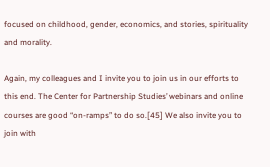focused on childhood, gender, economics, and stories, spirituality and morality.

Again, my colleagues and I invite you to join us in our efforts to this end. The Center for Partnership Studies’ webinars and online courses are good “on-ramps” to do so.[45] We also invite you to join with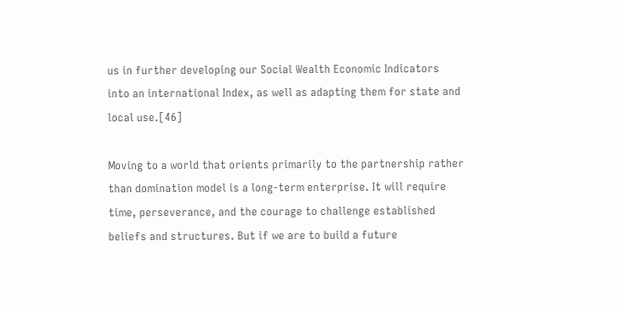us in further developing our Social Wealth Economic Indicators into an international Index, as well as adapting them for state and local use.[46]

Moving to a world that orients primarily to the partnership rather than domination model is a long-term enterprise. It will require time, perseverance, and the courage to challenge established beliefs and structures. But if we are to build a future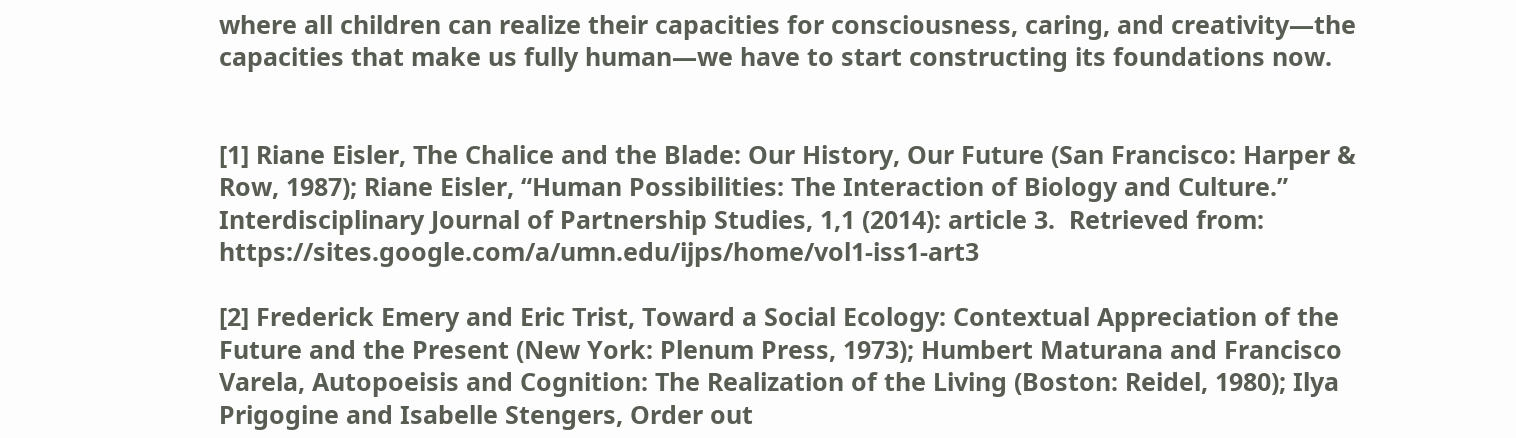where all children can realize their capacities for consciousness, caring, and creativity—the capacities that make us fully human—we have to start constructing its foundations now.


[1] Riane Eisler, The Chalice and the Blade: Our History, Our Future (San Francisco: Harper & Row, 1987); Riane Eisler, “Human Possibilities: The Interaction of Biology and Culture.” Interdisciplinary Journal of Partnership Studies, 1,1 (2014): article 3.  Retrieved from: https://sites.google.com/a/umn.edu/ijps/home/vol1-iss1-art3

[2] Frederick Emery and Eric Trist, Toward a Social Ecology: Contextual Appreciation of the Future and the Present (New York: Plenum Press, 1973); Humbert Maturana and Francisco Varela, Autopoeisis and Cognition: The Realization of the Living (Boston: Reidel, 1980); Ilya Prigogine and Isabelle Stengers, Order out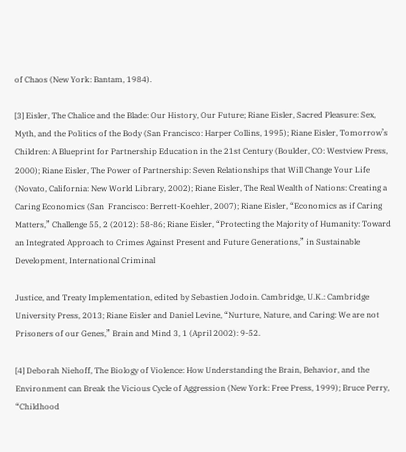of Chaos (New York: Bantam, 1984).

[3] Eisler, The Chalice and the Blade: Our History, Our Future; Riane Eisler, Sacred Pleasure: Sex, Myth, and the Politics of the Body (San Francisco: Harper Collins, 1995); Riane Eisler, Tomorrow’s Children: A Blueprint for Partnership Education in the 21st Century (Boulder, CO: Westview Press, 2000); Riane Eisler, The Power of Partnership: Seven Relationships that Will Change Your Life (Novato, California: New World Library, 2002); Riane Eisler, The Real Wealth of Nations: Creating a Caring Economics (San  Francisco: Berrett-Koehler, 2007); Riane Eisler, “Economics as if Caring Matters,” Challenge 55, 2 (2012): 58-86; Riane Eisler, “Protecting the Majority of Humanity: Toward an Integrated Approach to Crimes Against Present and Future Generations,” in Sustainable Development, International Criminal

Justice, and Treaty Implementation, edited by Sebastien Jodoin. Cambridge, U.K.: Cambridge University Press, 2013; Riane Eisler and Daniel Levine, “Nurture, Nature, and Caring: We are not Prisoners of our Genes,” Brain and Mind 3, 1 (April 2002): 9-52.

[4] Deborah Niehoff, The Biology of Violence: How Understanding the Brain, Behavior, and the Environment can Break the Vicious Cycle of Aggression (New York: Free Press, 1999); Bruce Perry, “Childhood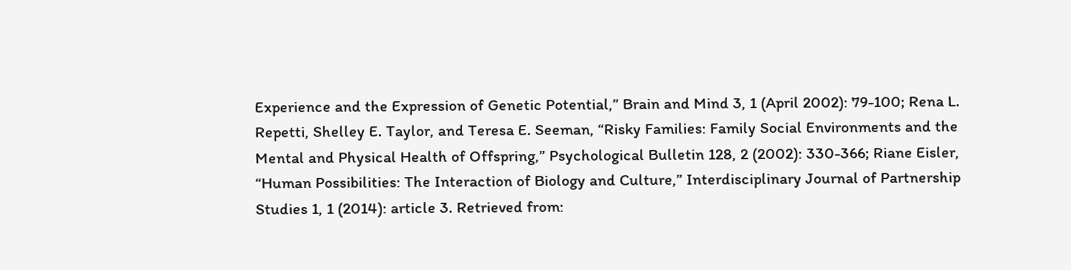Experience and the Expression of Genetic Potential,” Brain and Mind 3, 1 (April 2002): 79-100; Rena L. Repetti, Shelley E. Taylor, and Teresa E. Seeman, “Risky Families: Family Social Environments and the Mental and Physical Health of Offspring,” Psychological Bulletin 128, 2 (2002): 330-366; Riane Eisler, “Human Possibilities: The Interaction of Biology and Culture,” Interdisciplinary Journal of Partnership Studies 1, 1 (2014): article 3. Retrieved from: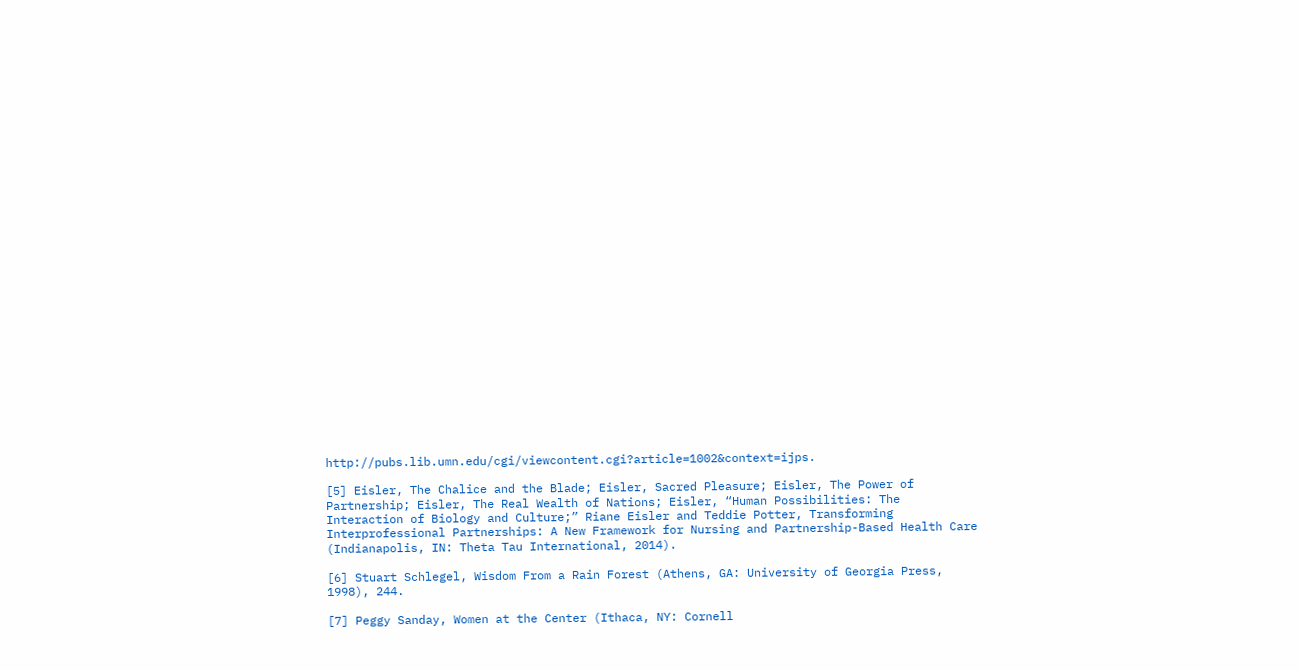http://pubs.lib.umn.edu/cgi/viewcontent.cgi?article=1002&context=ijps.

[5] Eisler, The Chalice and the Blade; Eisler, Sacred Pleasure; Eisler, The Power of Partnership; Eisler, The Real Wealth of Nations; Eisler, “Human Possibilities: The Interaction of Biology and Culture;” Riane Eisler and Teddie Potter, Transforming Interprofessional Partnerships: A New Framework for Nursing and Partnership-Based Health Care (Indianapolis, IN: Theta Tau International, 2014).

[6] Stuart Schlegel, Wisdom From a Rain Forest (Athens, GA: University of Georgia Press, 1998), 244.

[7] Peggy Sanday, Women at the Center (Ithaca, NY: Cornell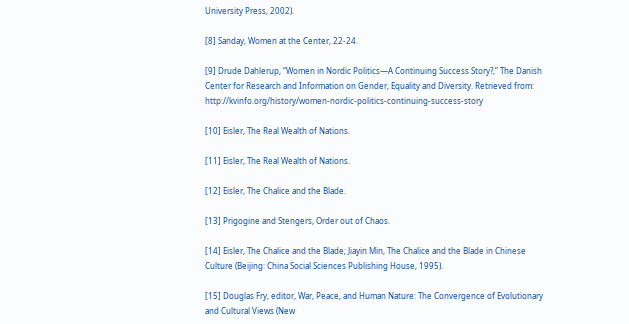University Press, 2002).

[8] Sanday, Women at the Center, 22-24.

[9] Drude Dahlerup, “Women in Nordic Politics—A Continuing Success Story?,” The Danish Center for Research and Information on Gender, Equality and Diversity. Retrieved from: http://kvinfo.org/history/women-nordic-politics-continuing-success-story

[10] Eisler, The Real Wealth of Nations.

[11] Eisler, The Real Wealth of Nations.

[12] Eisler, The Chalice and the Blade.

[13] Prigogine and Stengers, Order out of Chaos.

[14] Eisler, The Chalice and the Blade; Jiayin Min, The Chalice and the Blade in Chinese Culture (Beijing: China Social Sciences Publishing House, 1995).

[15] Douglas Fry, editor, War, Peace, and Human Nature: The Convergence of Evolutionary and Cultural Views (New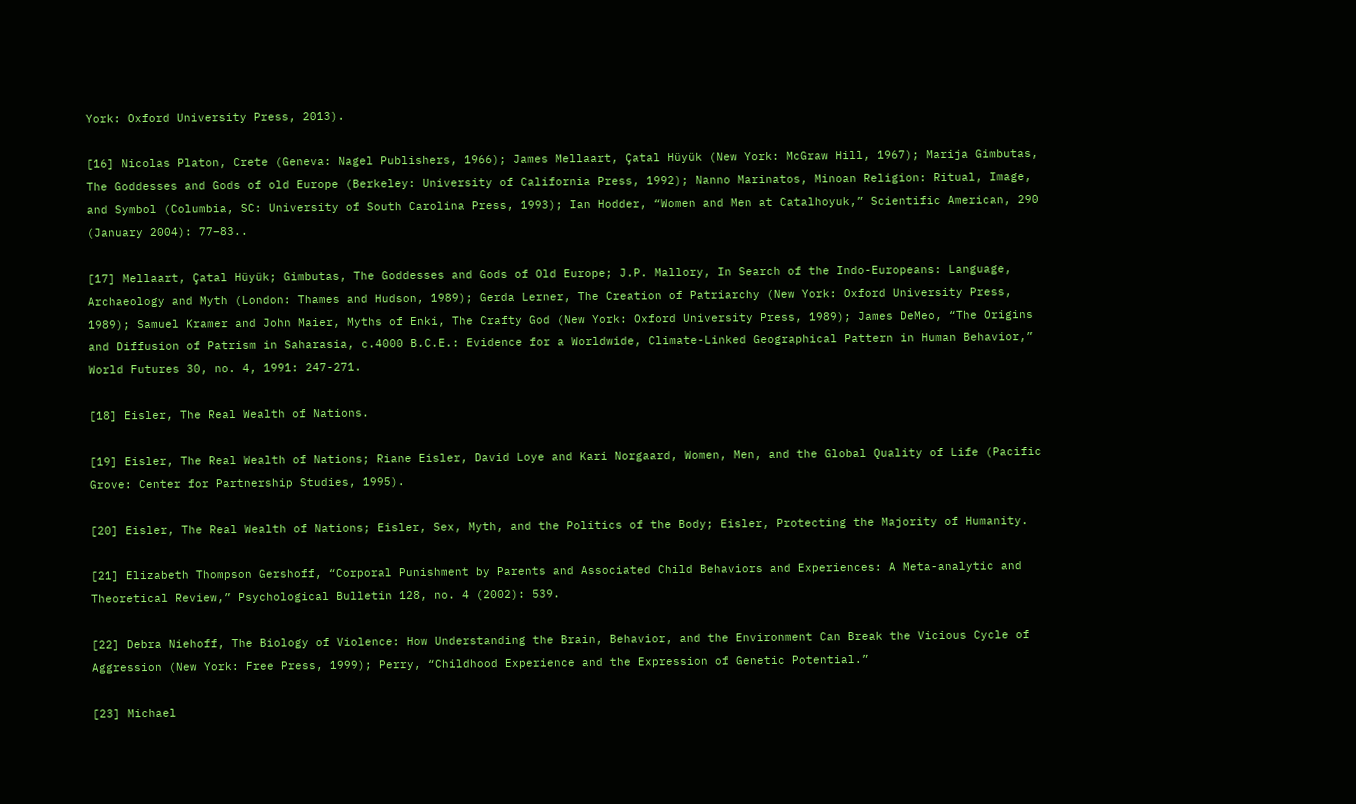York: Oxford University Press, 2013).

[16] Nicolas Platon, Crete (Geneva: Nagel Publishers, 1966); James Mellaart, Çatal Hüyük (New York: McGraw Hill, 1967); Marija Gimbutas, The Goddesses and Gods of old Europe (Berkeley: University of California Press, 1992); Nanno Marinatos, Minoan Religion: Ritual, Image, and Symbol (Columbia, SC: University of South Carolina Press, 1993); Ian Hodder, “Women and Men at Catalhoyuk,” Scientific American, 290 (January 2004): 77–83..

[17] Mellaart, Çatal Hüyük; Gimbutas, The Goddesses and Gods of Old Europe; J.P. Mallory, In Search of the Indo-Europeans: Language, Archaeology and Myth (London: Thames and Hudson, 1989); Gerda Lerner, The Creation of Patriarchy (New York: Oxford University Press, 1989); Samuel Kramer and John Maier, Myths of Enki, The Crafty God (New York: Oxford University Press, 1989); James DeMeo, “The Origins and Diffusion of Patrism in Saharasia, c.4000 B.C.E.: Evidence for a Worldwide, Climate-Linked Geographical Pattern in Human Behavior,” World Futures 30, no. 4, 1991: 247-271.

[18] Eisler, The Real Wealth of Nations.

[19] Eisler, The Real Wealth of Nations; Riane Eisler, David Loye and Kari Norgaard, Women, Men, and the Global Quality of Life (Pacific Grove: Center for Partnership Studies, 1995).

[20] Eisler, The Real Wealth of Nations; Eisler, Sex, Myth, and the Politics of the Body; Eisler, Protecting the Majority of Humanity.

[21] Elizabeth Thompson Gershoff, “Corporal Punishment by Parents and Associated Child Behaviors and Experiences: A Meta-analytic and Theoretical Review,” Psychological Bulletin 128, no. 4 (2002): 539.

[22] Debra Niehoff, The Biology of Violence: How Understanding the Brain, Behavior, and the Environment Can Break the Vicious Cycle of Aggression (New York: Free Press, 1999); Perry, “Childhood Experience and the Expression of Genetic Potential.”

[23] Michael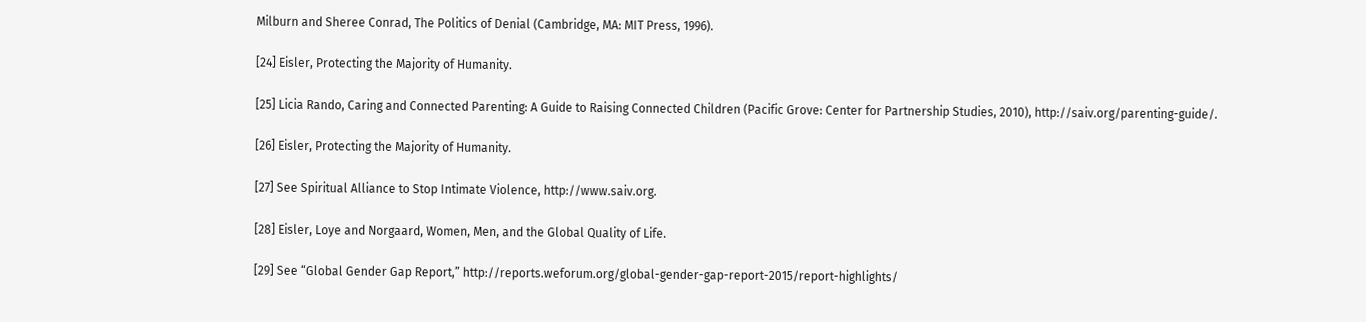Milburn and Sheree Conrad, The Politics of Denial (Cambridge, MA: MIT Press, 1996).

[24] Eisler, Protecting the Majority of Humanity.

[25] Licia Rando, Caring and Connected Parenting: A Guide to Raising Connected Children (Pacific Grove: Center for Partnership Studies, 2010), http://saiv.org/parenting-guide/.

[26] Eisler, Protecting the Majority of Humanity.

[27] See Spiritual Alliance to Stop Intimate Violence, http://www.saiv.org.

[28] Eisler, Loye and Norgaard, Women, Men, and the Global Quality of Life.

[29] See “Global Gender Gap Report,” http://reports.weforum.org/global-gender-gap-report-2015/report-highlights/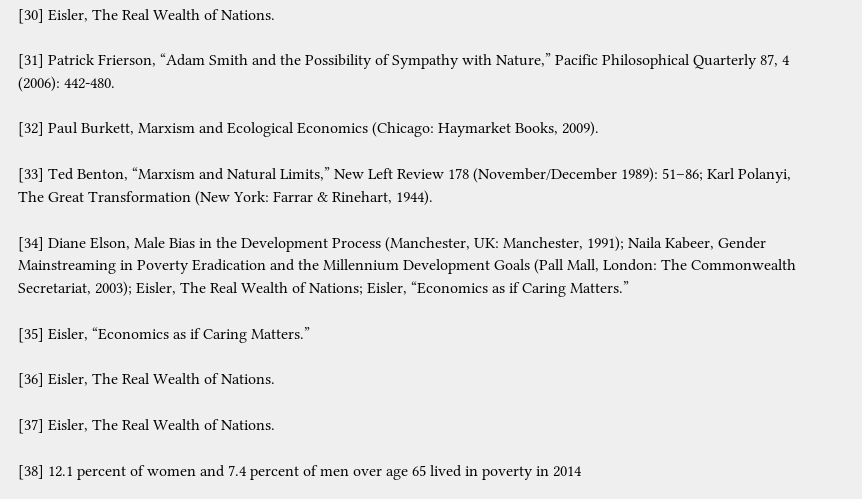[30] Eisler, The Real Wealth of Nations.

[31] Patrick Frierson, “Adam Smith and the Possibility of Sympathy with Nature,” Pacific Philosophical Quarterly 87, 4 (2006): 442-480.

[32] Paul Burkett, Marxism and Ecological Economics (Chicago: Haymarket Books, 2009).

[33] Ted Benton, “Marxism and Natural Limits,” New Left Review 178 (November/December 1989): 51–86; Karl Polanyi, The Great Transformation (New York: Farrar & Rinehart, 1944).

[34] Diane Elson, Male Bias in the Development Process (Manchester, UK: Manchester, 1991); Naila Kabeer, Gender Mainstreaming in Poverty Eradication and the Millennium Development Goals (Pall Mall, London: The Commonwealth Secretariat, 2003); Eisler, The Real Wealth of Nations; Eisler, “Economics as if Caring Matters.”

[35] Eisler, “Economics as if Caring Matters.”

[36] Eisler, The Real Wealth of Nations.

[37] Eisler, The Real Wealth of Nations.

[38] 12.1 percent of women and 7.4 percent of men over age 65 lived in poverty in 2014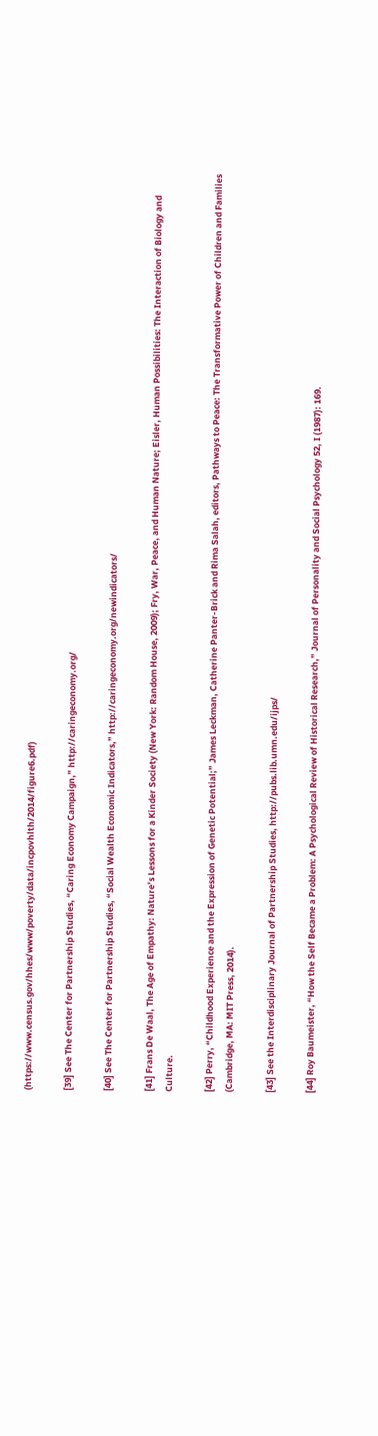(https://www.census.gov/hhes/www/poverty/data/incpovhlth/2014/figure6.pdf)

[39] See The Center for Partnership Studies, “Caring Economy Campaign,” http://caringeconomy.org/

[40] See The Center for Partnership Studies, “Social Wealth Economic Indicators,” http://caringeconomy.org/newindicators/

[41] Frans De Waal, The Age of Empathy: Nature’s Lessons for a Kinder Society (New York: Random House, 2009); Fry, War, Peace, and Human Nature; Eisler, Human Possibilities: The Interaction of Biology and Culture.

[42] Perry, “Childhood Experience and the Expression of Genetic Potential;” James Leckman, Catherine Panter-Brick and Rima Salah, editors, Pathways to Peace: The Transformative Power of Children and Families (Cambridge, MA: MIT Press, 2014).

[43] See the Interdisciplinary Journal of Partnership Studies, http://pubs.lib.umn.edu/ijps/

[44] Roy Baumeister, “How the Self Became a Problem: A Psychological Review of Historical Research,” Journal of Personality and Social Psychology 52, I (1987): 169.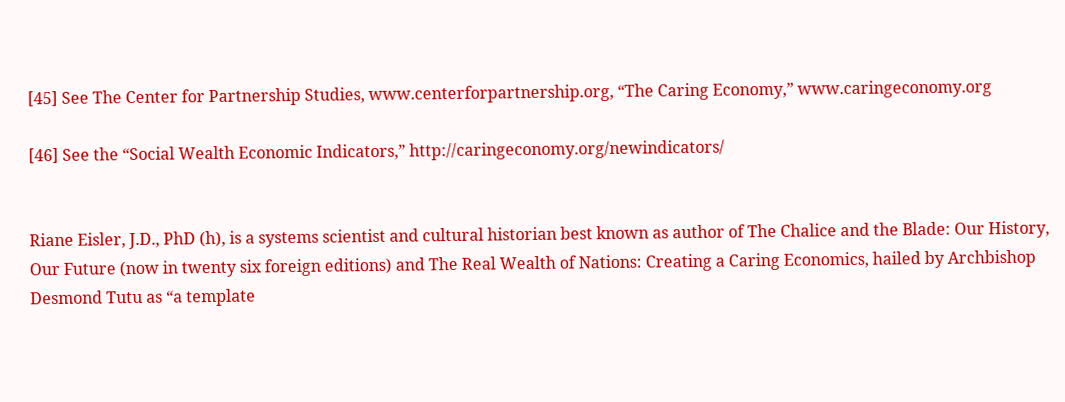[45] See The Center for Partnership Studies, www.centerforpartnership.org, “The Caring Economy,” www.caringeconomy.org

[46] See the “Social Wealth Economic Indicators,” http://caringeconomy.org/newindicators/


Riane Eisler, J.D., PhD (h), is a systems scientist and cultural historian best known as author of The Chalice and the Blade: Our History, Our Future (now in twenty six foreign editions) and The Real Wealth of Nations: Creating a Caring Economics, hailed by Archbishop Desmond Tutu as “a template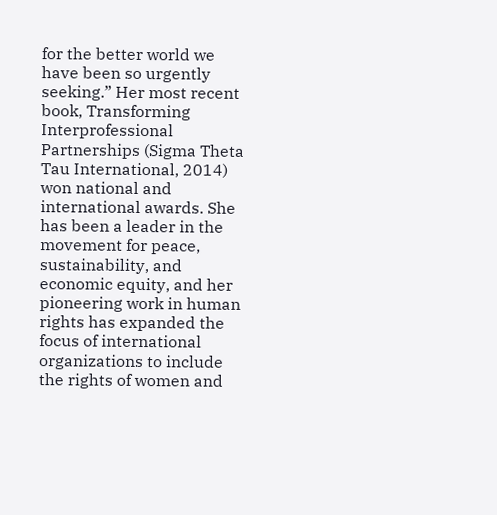for the better world we have been so urgently seeking.” Her most recent book, Transforming Interprofessional Partnerships (Sigma Theta Tau International, 2014) won national and international awards. She has been a leader in the movement for peace, sustainability, and economic equity, and her pioneering work in human rights has expanded the focus of international organizations to include the rights of women and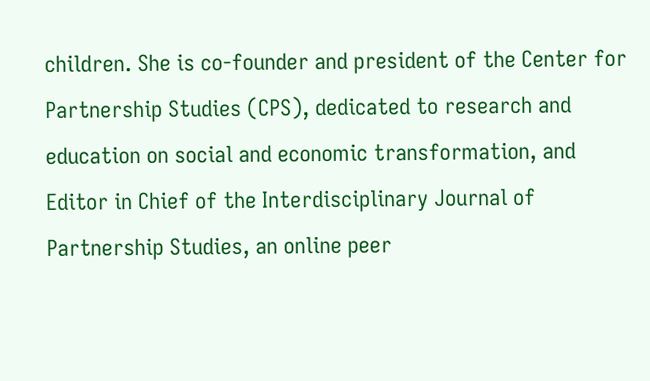children. She is co-founder and president of the Center for Partnership Studies (CPS), dedicated to research and education on social and economic transformation, and Editor in Chief of the Interdisciplinary Journal of Partnership Studies, an online peer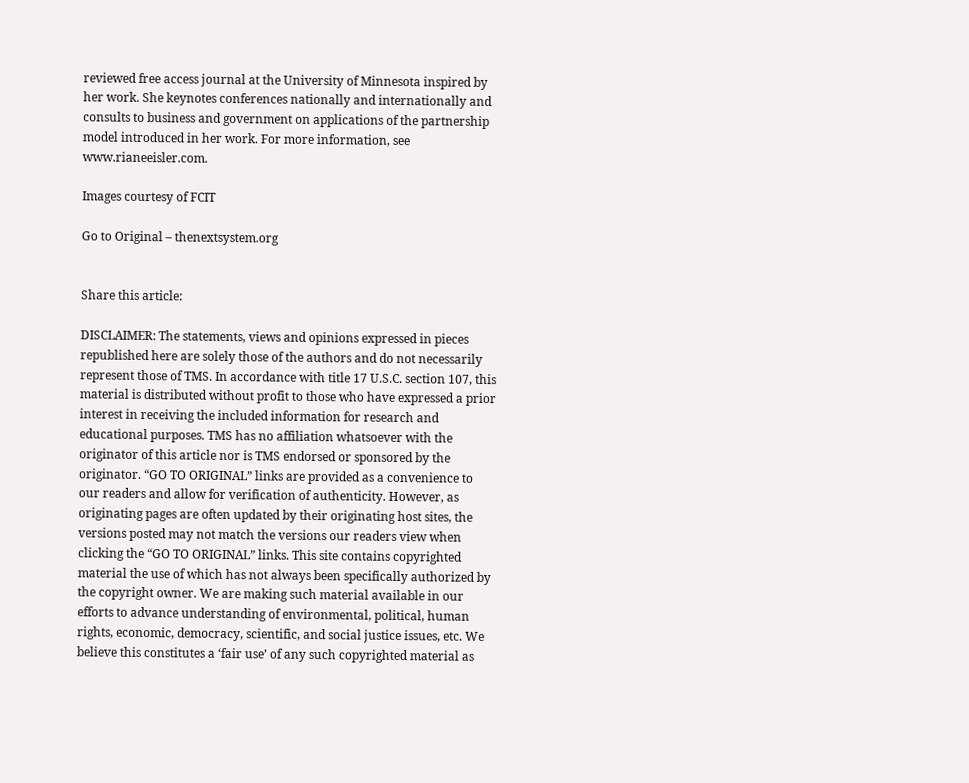reviewed free access journal at the University of Minnesota inspired by her work. She keynotes conferences nationally and internationally and consults to business and government on applications of the partnership model introduced in her work. For more information, see www.rianeeisler.com.

Images courtesy of FCIT

Go to Original – thenextsystem.org


Share this article:

DISCLAIMER: The statements, views and opinions expressed in pieces republished here are solely those of the authors and do not necessarily represent those of TMS. In accordance with title 17 U.S.C. section 107, this material is distributed without profit to those who have expressed a prior interest in receiving the included information for research and educational purposes. TMS has no affiliation whatsoever with the originator of this article nor is TMS endorsed or sponsored by the originator. “GO TO ORIGINAL” links are provided as a convenience to our readers and allow for verification of authenticity. However, as originating pages are often updated by their originating host sites, the versions posted may not match the versions our readers view when clicking the “GO TO ORIGINAL” links. This site contains copyrighted material the use of which has not always been specifically authorized by the copyright owner. We are making such material available in our efforts to advance understanding of environmental, political, human rights, economic, democracy, scientific, and social justice issues, etc. We believe this constitutes a ‘fair use’ of any such copyrighted material as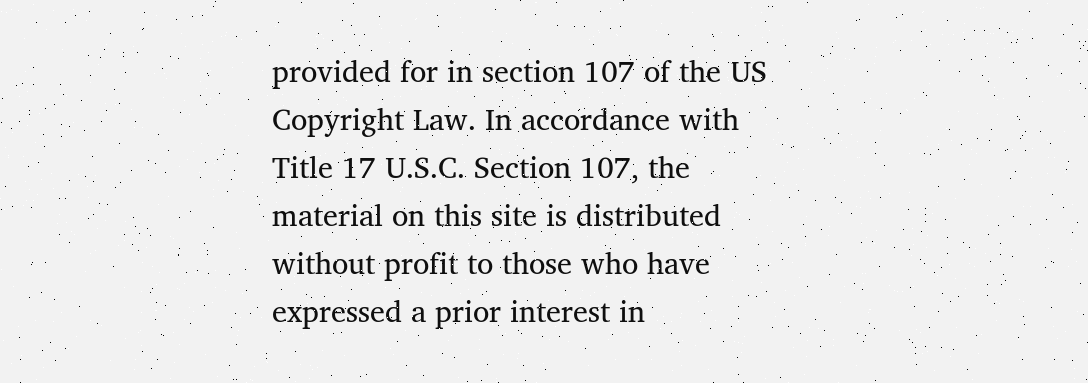provided for in section 107 of the US Copyright Law. In accordance with Title 17 U.S.C. Section 107, the material on this site is distributed without profit to those who have expressed a prior interest in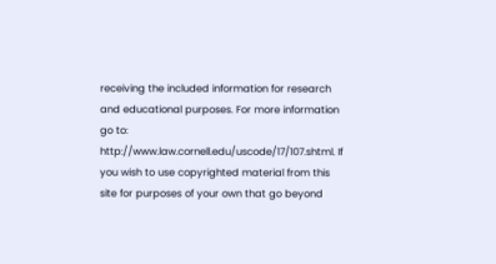receiving the included information for research and educational purposes. For more information go to: http://www.law.cornell.edu/uscode/17/107.shtml. If you wish to use copyrighted material from this site for purposes of your own that go beyond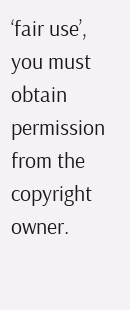‘fair use’, you must obtain permission from the copyright owner.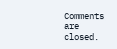Comments are closed.